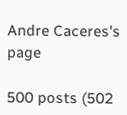Andre Caceres's page

500 posts (502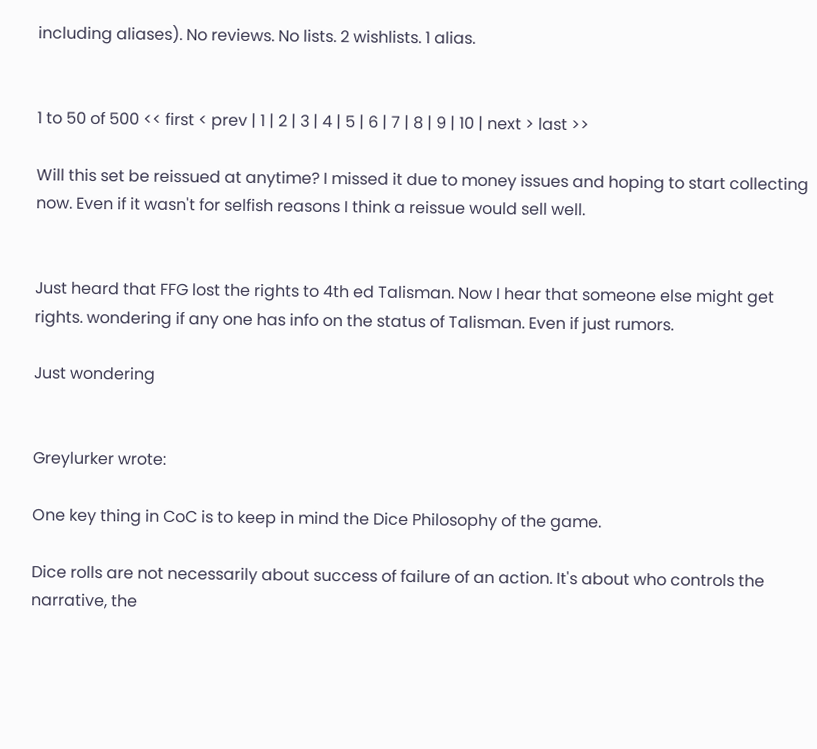including aliases). No reviews. No lists. 2 wishlists. 1 alias.


1 to 50 of 500 << first < prev | 1 | 2 | 3 | 4 | 5 | 6 | 7 | 8 | 9 | 10 | next > last >>

Will this set be reissued at anytime? I missed it due to money issues and hoping to start collecting now. Even if it wasn't for selfish reasons I think a reissue would sell well.


Just heard that FFG lost the rights to 4th ed Talisman. Now I hear that someone else might get rights. wondering if any one has info on the status of Talisman. Even if just rumors.

Just wondering


Greylurker wrote:

One key thing in CoC is to keep in mind the Dice Philosophy of the game.

Dice rolls are not necessarily about success of failure of an action. It's about who controls the narrative, the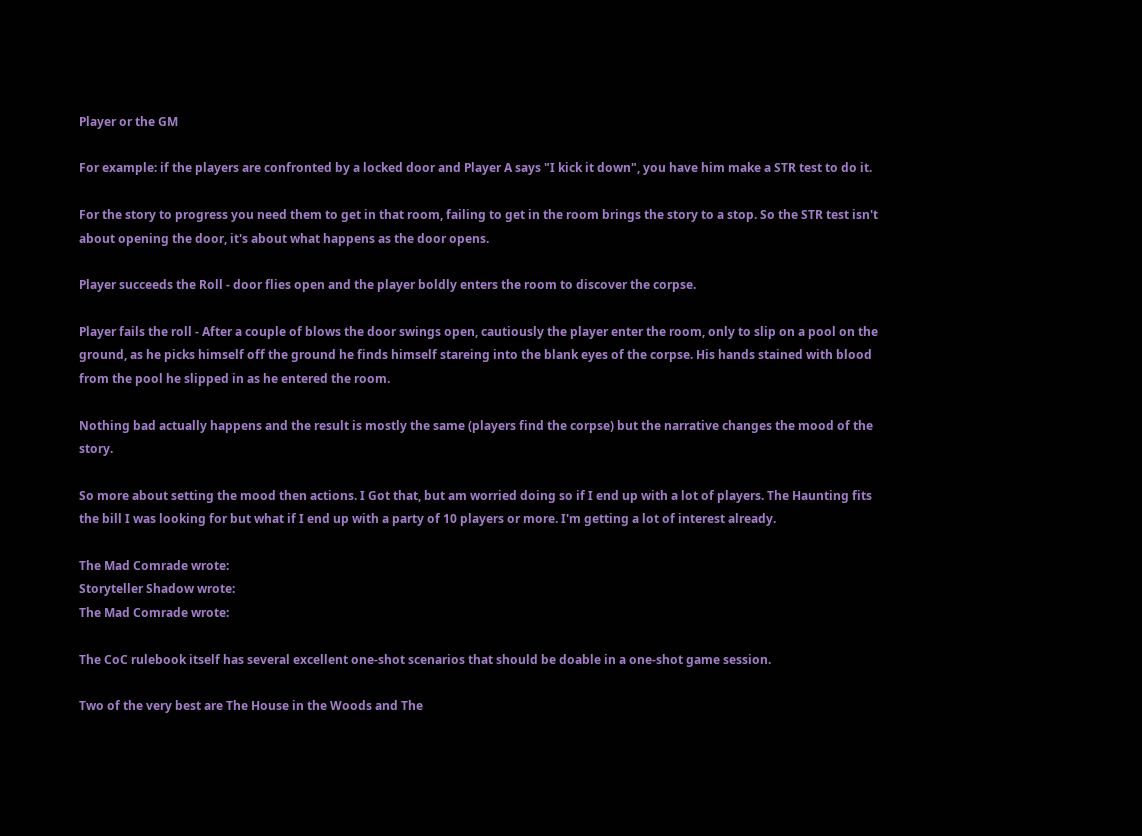Player or the GM

For example: if the players are confronted by a locked door and Player A says "I kick it down", you have him make a STR test to do it.

For the story to progress you need them to get in that room, failing to get in the room brings the story to a stop. So the STR test isn't about opening the door, it's about what happens as the door opens.

Player succeeds the Roll - door flies open and the player boldly enters the room to discover the corpse.

Player fails the roll - After a couple of blows the door swings open, cautiously the player enter the room, only to slip on a pool on the ground, as he picks himself off the ground he finds himself stareing into the blank eyes of the corpse. His hands stained with blood from the pool he slipped in as he entered the room.

Nothing bad actually happens and the result is mostly the same (players find the corpse) but the narrative changes the mood of the story.

So more about setting the mood then actions. I Got that, but am worried doing so if I end up with a lot of players. The Haunting fits the bill I was looking for but what if I end up with a party of 10 players or more. I'm getting a lot of interest already.

The Mad Comrade wrote:
Storyteller Shadow wrote:
The Mad Comrade wrote:

The CoC rulebook itself has several excellent one-shot scenarios that should be doable in a one-shot game session.

Two of the very best are The House in the Woods and The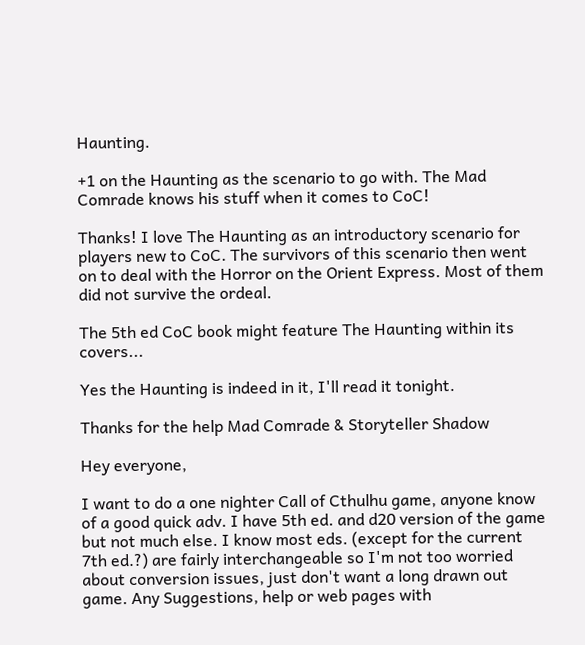Haunting.

+1 on the Haunting as the scenario to go with. The Mad Comrade knows his stuff when it comes to CoC!

Thanks! I love The Haunting as an introductory scenario for players new to CoC. The survivors of this scenario then went on to deal with the Horror on the Orient Express. Most of them did not survive the ordeal.

The 5th ed CoC book might feature The Haunting within its covers...

Yes the Haunting is indeed in it, I'll read it tonight.

Thanks for the help Mad Comrade & Storyteller Shadow

Hey everyone,

I want to do a one nighter Call of Cthulhu game, anyone know of a good quick adv. I have 5th ed. and d20 version of the game but not much else. I know most eds. (except for the current 7th ed.?) are fairly interchangeable so I'm not too worried about conversion issues, just don't want a long drawn out game. Any Suggestions, help or web pages with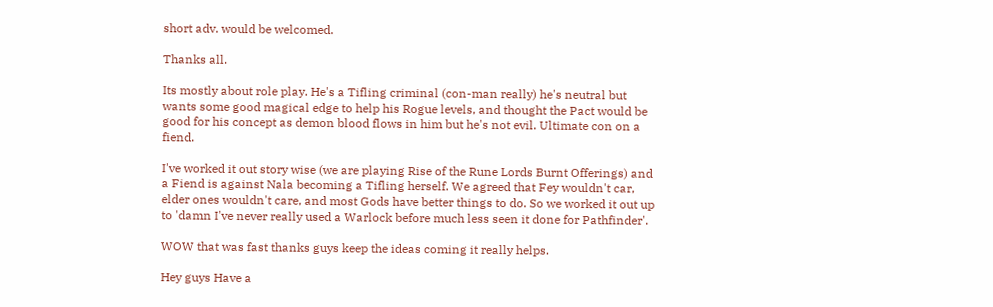short adv. would be welcomed.

Thanks all.

Its mostly about role play. He's a Tifling criminal (con-man really) he's neutral but wants some good magical edge to help his Rogue levels, and thought the Pact would be good for his concept as demon blood flows in him but he's not evil. Ultimate con on a fiend.

I've worked it out story wise (we are playing Rise of the Rune Lords Burnt Offerings) and a Fiend is against Nala becoming a Tifling herself. We agreed that Fey wouldn't car, elder ones wouldn't care, and most Gods have better things to do. So we worked it out up to 'damn I've never really used a Warlock before much less seen it done for Pathfinder'.

WOW that was fast thanks guys keep the ideas coming it really helps.

Hey guys Have a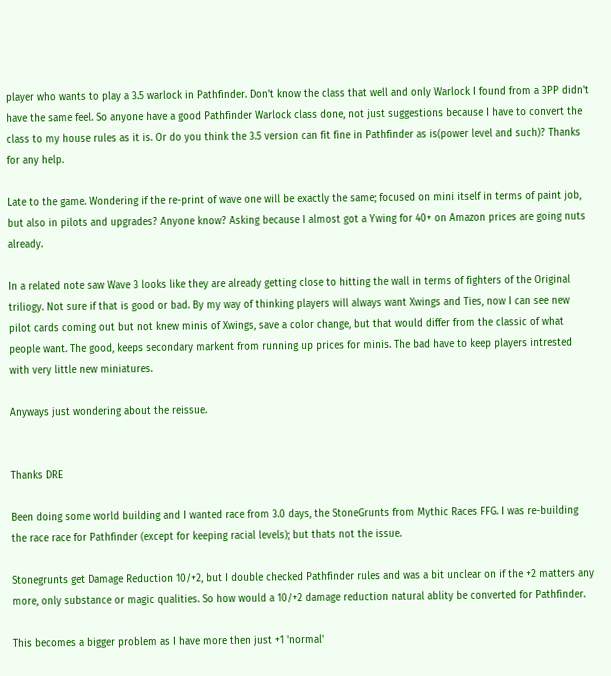player who wants to play a 3.5 warlock in Pathfinder. Don't know the class that well and only Warlock I found from a 3PP didn't have the same feel. So anyone have a good Pathfinder Warlock class done, not just suggestions because I have to convert the class to my house rules as it is. Or do you think the 3.5 version can fit fine in Pathfinder as is(power level and such)? Thanks for any help.

Late to the game. Wondering if the re-print of wave one will be exactly the same; focused on mini itself in terms of paint job, but also in pilots and upgrades? Anyone know? Asking because I almost got a Ywing for 40+ on Amazon prices are going nuts already.

In a related note saw Wave 3 looks like they are already getting close to hitting the wall in terms of fighters of the Original triliogy. Not sure if that is good or bad. By my way of thinking players will always want Xwings and Ties, now I can see new pilot cards coming out but not knew minis of Xwings, save a color change, but that would differ from the classic of what people want. The good, keeps secondary markent from running up prices for minis. The bad have to keep players intrested with very little new miniatures.

Anyways just wondering about the reissue.


Thanks DRE

Been doing some world building and I wanted race from 3.0 days, the StoneGrunts from Mythic Races FFG. I was re-building the race race for Pathfinder (except for keeping racial levels); but thats not the issue.

Stonegrunts get Damage Reduction 10/+2, but I double checked Pathfinder rules and was a bit unclear on if the +2 matters any more, only substance or magic qualities. So how would a 10/+2 damage reduction natural ablity be converted for Pathfinder.

This becomes a bigger problem as I have more then just +1 'normal'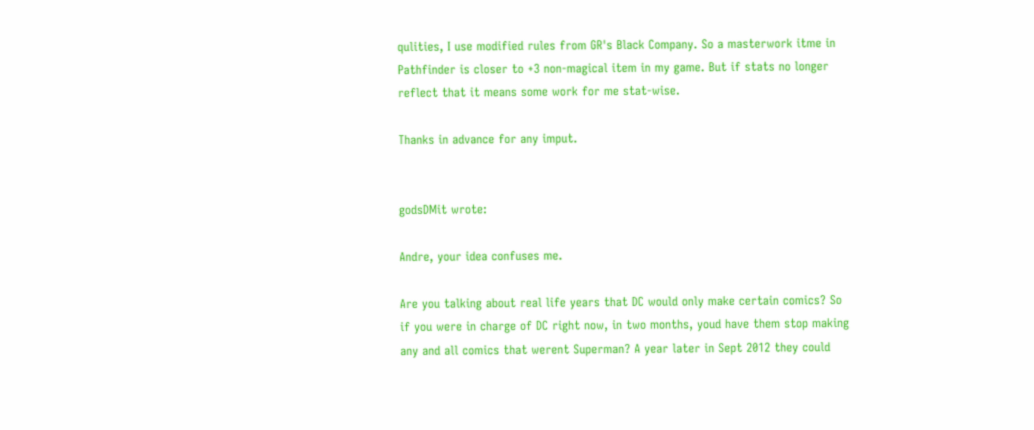qulities, I use modified rules from GR's Black Company. So a masterwork itme in Pathfinder is closer to +3 non-magical item in my game. But if stats no longer reflect that it means some work for me stat-wise.

Thanks in advance for any imput.


godsDMit wrote:

Andre, your idea confuses me.

Are you talking about real life years that DC would only make certain comics? So if you were in charge of DC right now, in two months, youd have them stop making any and all comics that werent Superman? A year later in Sept 2012 they could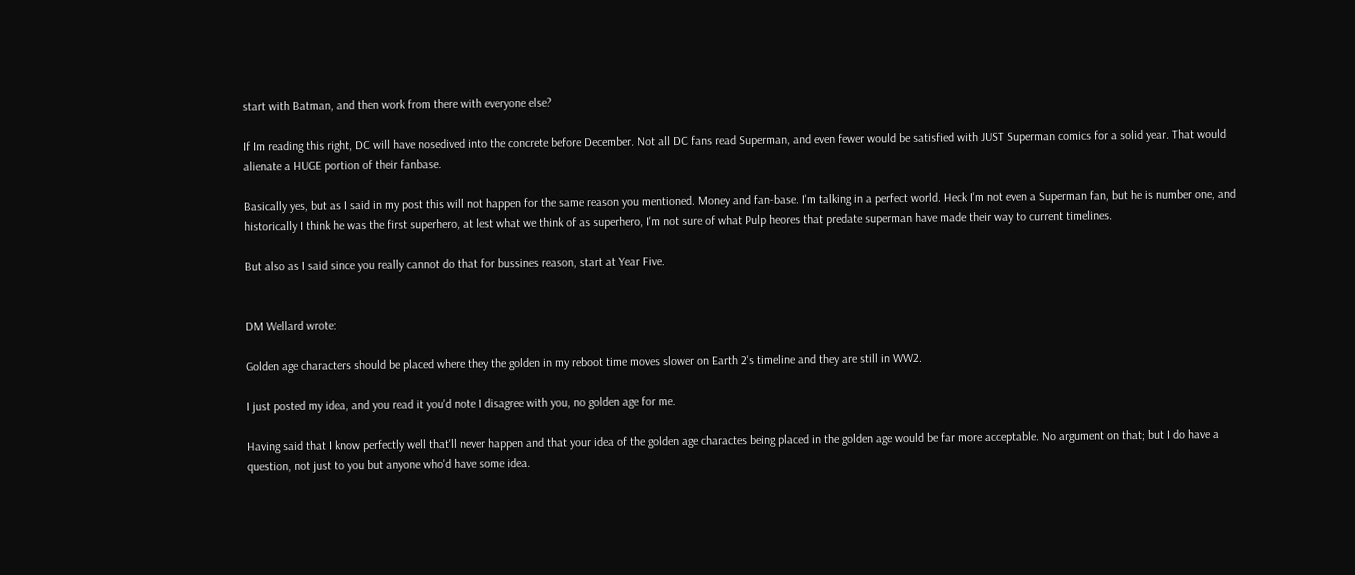start with Batman, and then work from there with everyone else?

If Im reading this right, DC will have nosedived into the concrete before December. Not all DC fans read Superman, and even fewer would be satisfied with JUST Superman comics for a solid year. That would alienate a HUGE portion of their fanbase.

Basically yes, but as I said in my post this will not happen for the same reason you mentioned. Money and fan-base. I'm talking in a perfect world. Heck I'm not even a Superman fan, but he is number one, and historically I think he was the first superhero, at lest what we think of as superhero, I'm not sure of what Pulp heores that predate superman have made their way to current timelines.

But also as I said since you really cannot do that for bussines reason, start at Year Five.


DM Wellard wrote:

Golden age characters should be placed where they the golden in my reboot time moves slower on Earth 2's timeline and they are still in WW2.

I just posted my idea, and you read it you'd note I disagree with you, no golden age for me.

Having said that I know perfectly well that'll never happen and that your idea of the golden age charactes being placed in the golden age would be far more acceptable. No argument on that; but I do have a question, not just to you but anyone who'd have some idea.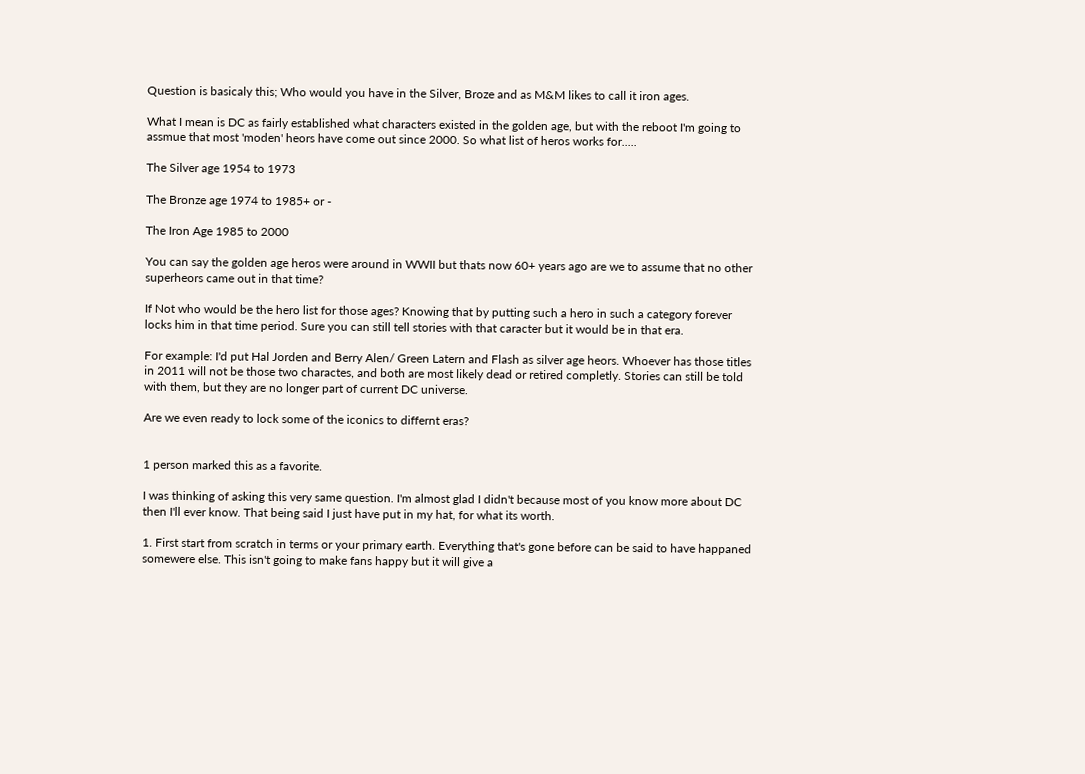Question is basicaly this; Who would you have in the Silver, Broze and as M&M likes to call it iron ages.

What I mean is DC as fairly established what characters existed in the golden age, but with the reboot I'm going to assmue that most 'moden' heors have come out since 2000. So what list of heros works for.....

The Silver age 1954 to 1973

The Bronze age 1974 to 1985+ or -

The Iron Age 1985 to 2000

You can say the golden age heros were around in WWII but thats now 60+ years ago are we to assume that no other superheors came out in that time?

If Not who would be the hero list for those ages? Knowing that by putting such a hero in such a category forever locks him in that time period. Sure you can still tell stories with that caracter but it would be in that era.

For example: I'd put Hal Jorden and Berry Alen/ Green Latern and Flash as silver age heors. Whoever has those titles in 2011 will not be those two charactes, and both are most likely dead or retired completly. Stories can still be told with them, but they are no longer part of current DC universe.

Are we even ready to lock some of the iconics to differnt eras?


1 person marked this as a favorite.

I was thinking of asking this very same question. I'm almost glad I didn't because most of you know more about DC then I'll ever know. That being said I just have put in my hat, for what its worth.

1. First start from scratch in terms or your primary earth. Everything that's gone before can be said to have happaned somewere else. This isn't going to make fans happy but it will give a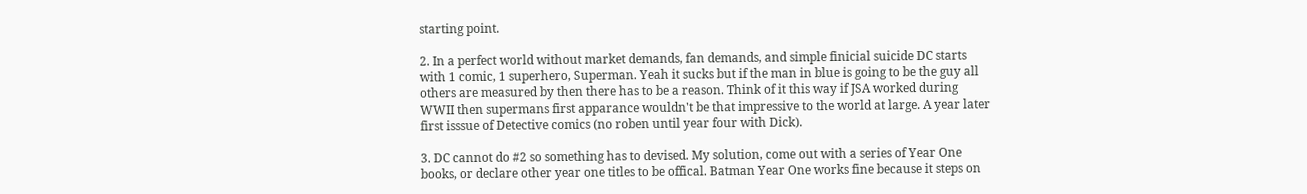starting point.

2. In a perfect world without market demands, fan demands, and simple finicial suicide DC starts with 1 comic, 1 superhero, Superman. Yeah it sucks but if the man in blue is going to be the guy all others are measured by then there has to be a reason. Think of it this way if JSA worked during WWII then supermans first apparance wouldn't be that impressive to the world at large. A year later first isssue of Detective comics (no roben until year four with Dick).

3. DC cannot do #2 so something has to devised. My solution, come out with a series of Year One books, or declare other year one titles to be offical. Batman Year One works fine because it steps on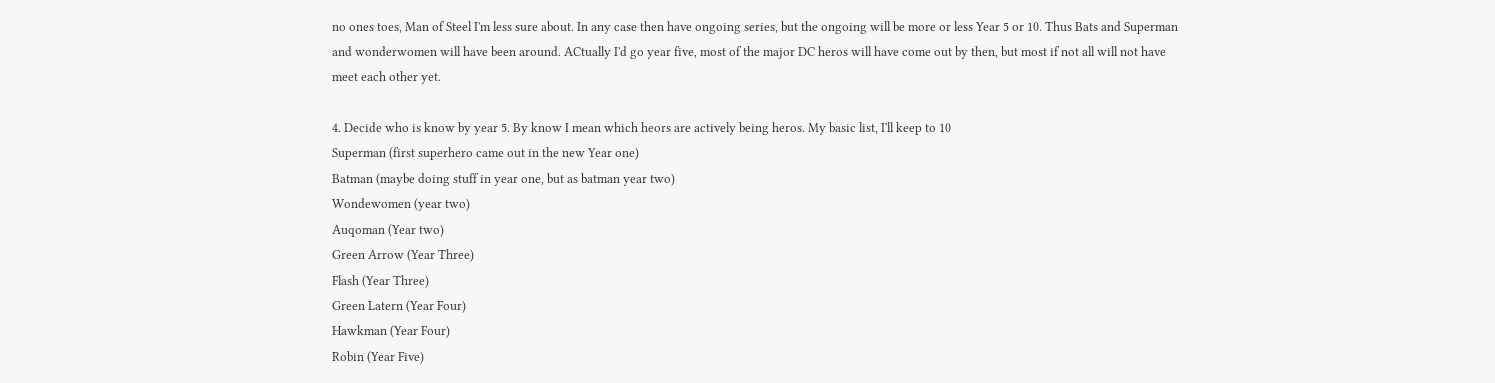no ones toes, Man of Steel I'm less sure about. In any case then have ongoing series, but the ongoing will be more or less Year 5 or 10. Thus Bats and Superman and wonderwomen will have been around. ACtually I'd go year five, most of the major DC heros will have come out by then, but most if not all will not have meet each other yet.

4. Decide who is know by year 5. By know I mean which heors are actively being heros. My basic list, I'll keep to 10
Superman (first superhero came out in the new Year one)
Batman (maybe doing stuff in year one, but as batman year two)
Wondewomen (year two)
Auqoman (Year two)
Green Arrow (Year Three)
Flash (Year Three)
Green Latern (Year Four)
Hawkman (Year Four)
Robin (Year Five)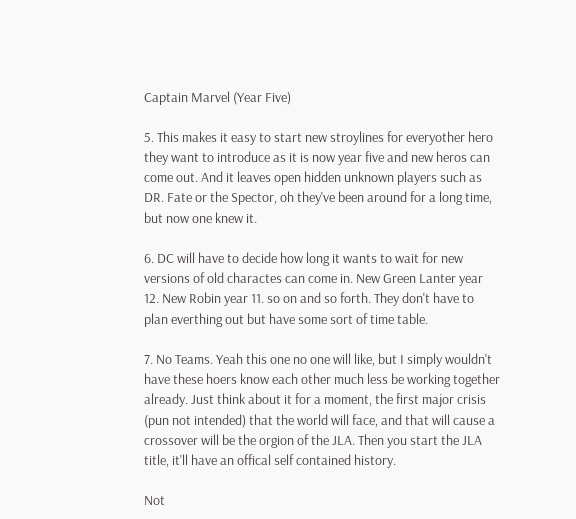Captain Marvel (Year Five)

5. This makes it easy to start new stroylines for everyother hero they want to introduce as it is now year five and new heros can come out. And it leaves open hidden unknown players such as DR. Fate or the Spector, oh they've been around for a long time, but now one knew it.

6. DC will have to decide how long it wants to wait for new versions of old charactes can come in. New Green Lanter year 12. New Robin year 11. so on and so forth. They don't have to plan everthing out but have some sort of time table.

7. No Teams. Yeah this one no one will like, but I simply wouldn't have these hoers know each other much less be working together already. Just think about it for a moment, the first major crisis (pun not intended) that the world will face, and that will cause a crossover will be the orgion of the JLA. Then you start the JLA title, it'll have an offical self contained history.

Not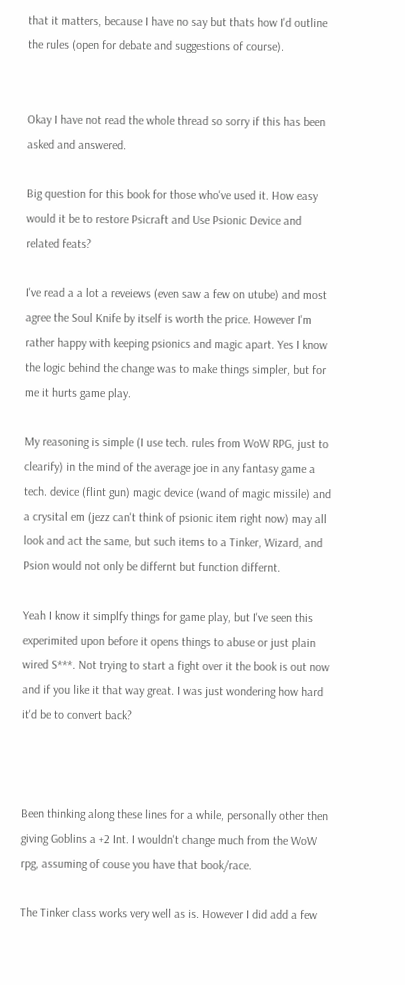that it matters, because I have no say but thats how I'd outline the rules (open for debate and suggestions of course).


Okay I have not read the whole thread so sorry if this has been asked and answered.

Big question for this book for those who've used it. How easy would it be to restore Psicraft and Use Psionic Device and related feats?

I've read a a lot a reveiews (even saw a few on utube) and most agree the Soul Knife by itself is worth the price. However I'm rather happy with keeping psionics and magic apart. Yes I know the logic behind the change was to make things simpler, but for me it hurts game play.

My reasoning is simple (I use tech. rules from WoW RPG, just to clearify) in the mind of the average joe in any fantasy game a tech. device (flint gun) magic device (wand of magic missile) and a crysital em (jezz can't think of psionic item right now) may all look and act the same, but such items to a Tinker, Wizard, and Psion would not only be differnt but function differnt.

Yeah I know it simplfy things for game play, but I've seen this experimited upon before it opens things to abuse or just plain wired S***. Not trying to start a fight over it the book is out now and if you like it that way great. I was just wondering how hard it'd be to convert back?



Been thinking along these lines for a while, personally other then giving Goblins a +2 Int. I wouldn't change much from the WoW rpg, assuming of couse you have that book/race.

The Tinker class works very well as is. However I did add a few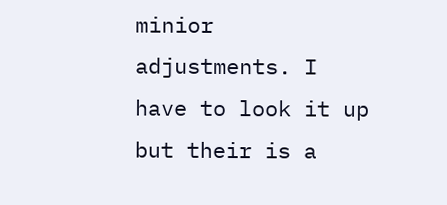minior adjustments. I have to look it up but their is a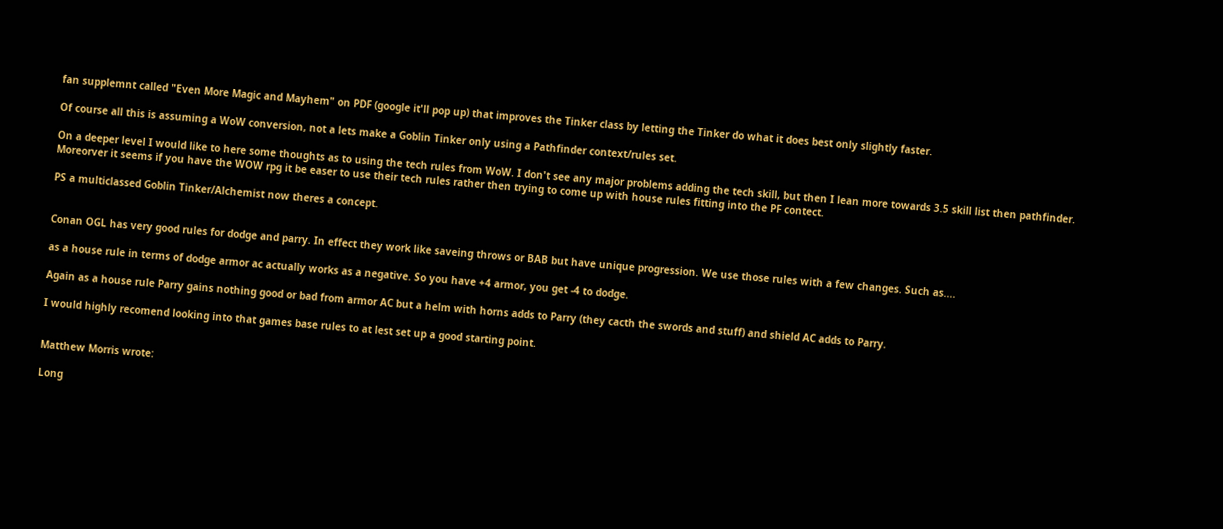fan supplemnt called "Even More Magic and Mayhem" on PDF (google it'll pop up) that improves the Tinker class by letting the Tinker do what it does best only slightly faster.

Of course all this is assuming a WoW conversion, not a lets make a Goblin Tinker only using a Pathfinder context/rules set.

On a deeper level I would like to here some thoughts as to using the tech rules from WoW. I don't see any major problems adding the tech skill, but then I lean more towards 3.5 skill list then pathfinder. Moreorver it seems if you have the WOW rpg it be easer to use their tech rules rather then trying to come up with house rules fitting into the PF contect.

PS a multiclassed Goblin Tinker/Alchemist now theres a concept.


Conan OGL has very good rules for dodge and parry. In effect they work like saveing throws or BAB but have unique progression. We use those rules with a few changes. Such as....

as a house rule in terms of dodge armor ac actually works as a negative. So you have +4 armor, you get -4 to dodge.

Again as a house rule Parry gains nothing good or bad from armor AC but a helm with horns adds to Parry (they cacth the swords and stuff) and shield AC adds to Parry.

I would highly recomend looking into that games base rules to at lest set up a good starting point.


Matthew Morris wrote:

Long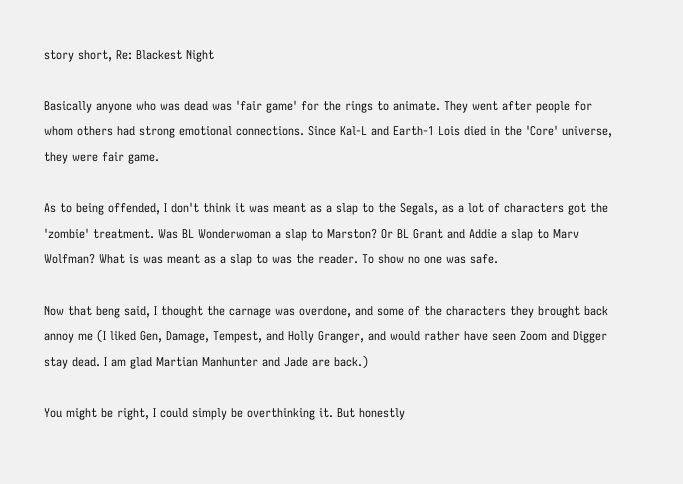story short, Re: Blackest Night

Basically anyone who was dead was 'fair game' for the rings to animate. They went after people for whom others had strong emotional connections. Since Kal-L and Earth-1 Lois died in the 'Core' universe, they were fair game.

As to being offended, I don't think it was meant as a slap to the Segals, as a lot of characters got the 'zombie' treatment. Was BL Wonderwoman a slap to Marston? Or BL Grant and Addie a slap to Marv Wolfman? What is was meant as a slap to was the reader. To show no one was safe.

Now that beng said, I thought the carnage was overdone, and some of the characters they brought back annoy me (I liked Gen, Damage, Tempest, and Holly Granger, and would rather have seen Zoom and Digger stay dead. I am glad Martian Manhunter and Jade are back.)

You might be right, I could simply be overthinking it. But honestly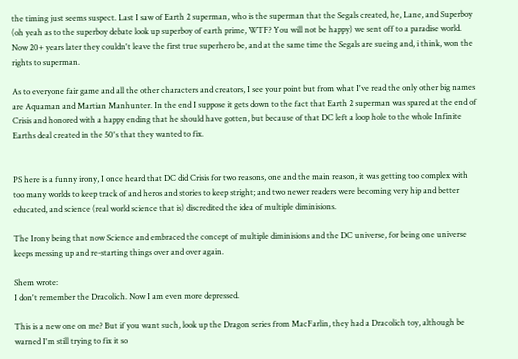the timing just seems suspect. Last I saw of Earth 2 superman, who is the superman that the Segals created, he, Lane, and Superboy (oh yeah as to the superboy debate look up superboy of earth prime, WTF? You will not be happy) we sent off to a paradise world. Now 20+ years later they couldn't leave the first true superhero be, and at the same time the Segals are sueing and, i think, won the rights to superman.

As to everyone fair game and all the other characters and creators, I see your point but from what I've read the only other big names are Aquaman and Martian Manhunter. In the end I suppose it gets down to the fact that Earth 2 superman was spared at the end of Crisis and honored with a happy ending that he should have gotten, but because of that DC left a loop hole to the whole Infinite Earths deal created in the 50's that they wanted to fix.


PS here is a funny irony, I once heard that DC did Crisis for two reasons, one and the main reason, it was getting too complex with too many worlds to keep track of and heros and stories to keep stright; and two newer readers were becoming very hip and better educated, and science (real world science that is) discredited the idea of multiple diminisions.

The Irony being that now Science and embraced the concept of multiple diminisions and the DC universe, for being one universe keeps messing up and re-starting things over and over again.

Shem wrote:
I don't remember the Dracolich. Now I am even more depressed.

This is a new one on me? But if you want such, look up the Dragon series from MacFarlin, they had a Dracolich toy, although be warned I'm still trying to fix it so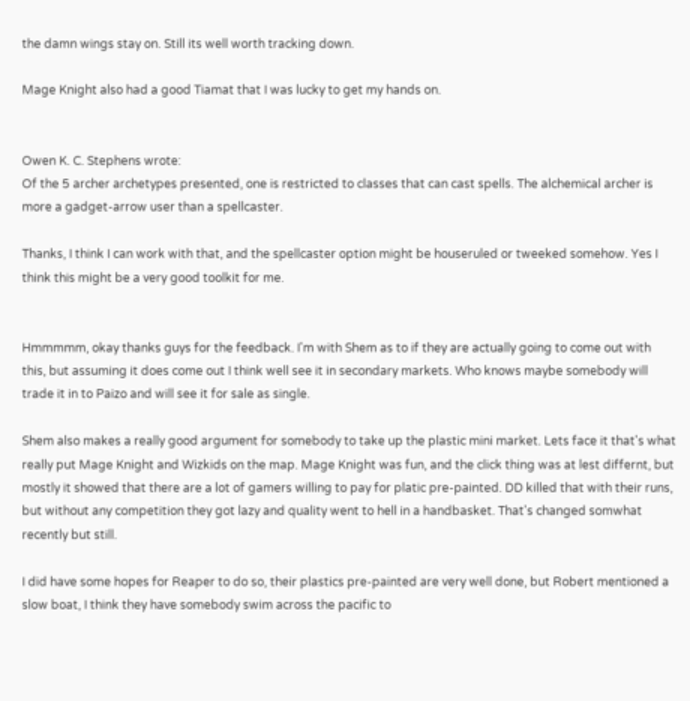the damn wings stay on. Still its well worth tracking down.

Mage Knight also had a good Tiamat that I was lucky to get my hands on.


Owen K. C. Stephens wrote:
Of the 5 archer archetypes presented, one is restricted to classes that can cast spells. The alchemical archer is more a gadget-arrow user than a spellcaster.

Thanks, I think I can work with that, and the spellcaster option might be houseruled or tweeked somehow. Yes I think this might be a very good toolkit for me.


Hmmmmm, okay thanks guys for the feedback. I'm with Shem as to if they are actually going to come out with this, but assuming it does come out I think well see it in secondary markets. Who knows maybe somebody will trade it in to Paizo and will see it for sale as single.

Shem also makes a really good argument for somebody to take up the plastic mini market. Lets face it that's what really put Mage Knight and Wizkids on the map. Mage Knight was fun, and the click thing was at lest differnt, but mostly it showed that there are a lot of gamers willing to pay for platic pre-painted. DD killed that with their runs, but without any competition they got lazy and quality went to hell in a handbasket. That's changed somwhat recently but still.

I did have some hopes for Reaper to do so, their plastics pre-painted are very well done, but Robert mentioned a slow boat, I think they have somebody swim across the pacific to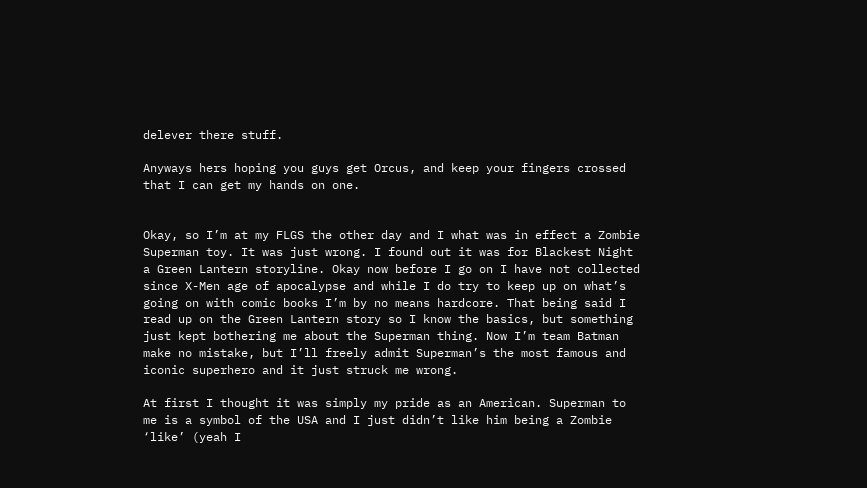delever there stuff.

Anyways hers hoping you guys get Orcus, and keep your fingers crossed that I can get my hands on one.


Okay, so I’m at my FLGS the other day and I what was in effect a Zombie Superman toy. It was just wrong. I found out it was for Blackest Night a Green Lantern storyline. Okay now before I go on I have not collected since X-Men age of apocalypse and while I do try to keep up on what’s going on with comic books I’m by no means hardcore. That being said I read up on the Green Lantern story so I know the basics, but something just kept bothering me about the Superman thing. Now I’m team Batman make no mistake, but I’ll freely admit Superman’s the most famous and iconic superhero and it just struck me wrong.

At first I thought it was simply my pride as an American. Superman to me is a symbol of the USA and I just didn’t like him being a Zombie ‘like’ (yeah I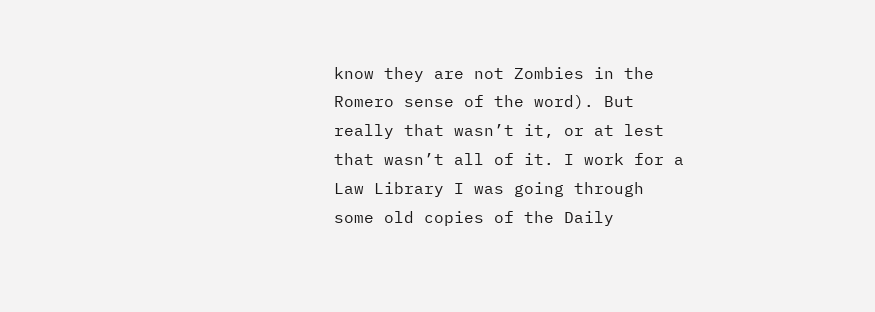know they are not Zombies in the Romero sense of the word). But really that wasn’t it, or at lest that wasn’t all of it. I work for a Law Library I was going through some old copies of the Daily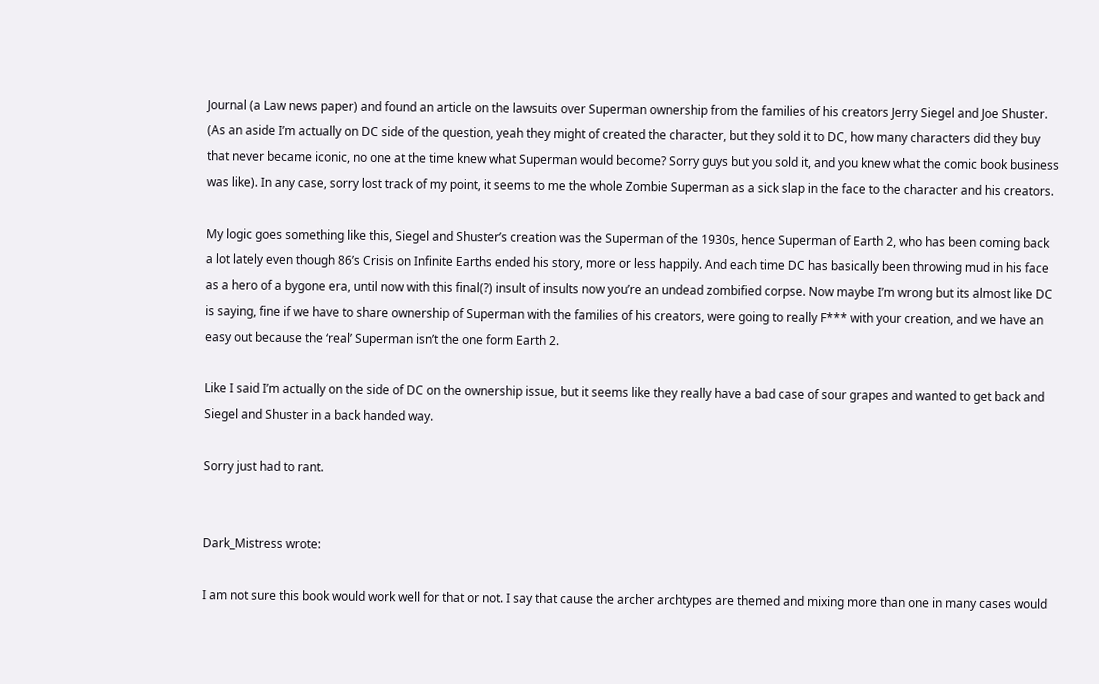Journal (a Law news paper) and found an article on the lawsuits over Superman ownership from the families of his creators Jerry Siegel and Joe Shuster. (As an aside I’m actually on DC side of the question, yeah they might of created the character, but they sold it to DC, how many characters did they buy that never became iconic, no one at the time knew what Superman would become? Sorry guys but you sold it, and you knew what the comic book business was like). In any case, sorry lost track of my point, it seems to me the whole Zombie Superman as a sick slap in the face to the character and his creators.

My logic goes something like this, Siegel and Shuster’s creation was the Superman of the 1930s, hence Superman of Earth 2, who has been coming back a lot lately even though 86’s Crisis on Infinite Earths ended his story, more or less happily. And each time DC has basically been throwing mud in his face as a hero of a bygone era, until now with this final(?) insult of insults now you’re an undead zombified corpse. Now maybe I’m wrong but its almost like DC is saying, fine if we have to share ownership of Superman with the families of his creators, were going to really F*** with your creation, and we have an easy out because the ‘real’ Superman isn’t the one form Earth 2.

Like I said I’m actually on the side of DC on the ownership issue, but it seems like they really have a bad case of sour grapes and wanted to get back and Siegel and Shuster in a back handed way.

Sorry just had to rant.


Dark_Mistress wrote:

I am not sure this book would work well for that or not. I say that cause the archer archtypes are themed and mixing more than one in many cases would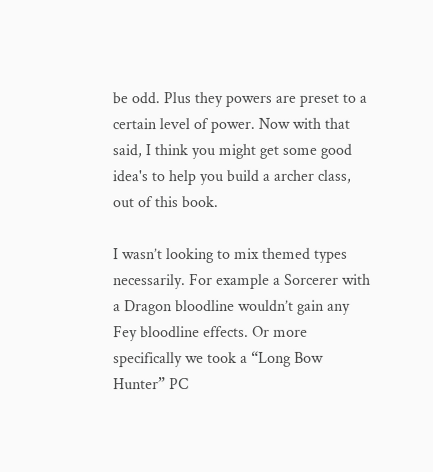be odd. Plus they powers are preset to a certain level of power. Now with that said, I think you might get some good idea's to help you build a archer class, out of this book.

I wasn’t looking to mix themed types necessarily. For example a Sorcerer with a Dragon bloodline wouldn’t gain any Fey bloodline effects. Or more specifically we took a “Long Bow Hunter” PC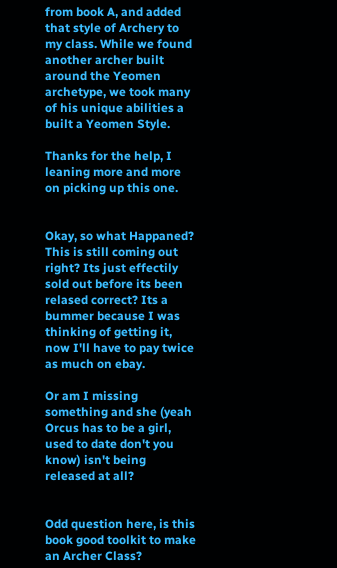from book A, and added that style of Archery to my class. While we found another archer built around the Yeomen archetype, we took many of his unique abilities a built a Yeomen Style.

Thanks for the help, I leaning more and more on picking up this one.


Okay, so what Happaned? This is still coming out right? Its just effectily sold out before its been relased correct? Its a bummer because I was thinking of getting it, now I'll have to pay twice as much on ebay.

Or am I missing something and she (yeah Orcus has to be a girl, used to date don't you know) isn't being released at all?


Odd question here, is this book good toolkit to make an Archer Class?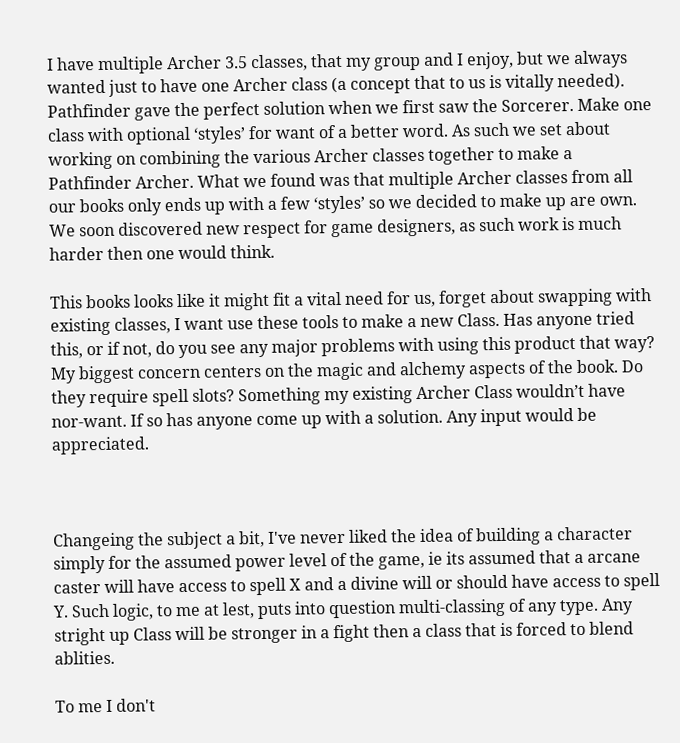I have multiple Archer 3.5 classes, that my group and I enjoy, but we always wanted just to have one Archer class (a concept that to us is vitally needed). Pathfinder gave the perfect solution when we first saw the Sorcerer. Make one class with optional ‘styles’ for want of a better word. As such we set about working on combining the various Archer classes together to make a Pathfinder Archer. What we found was that multiple Archer classes from all our books only ends up with a few ‘styles’ so we decided to make up are own. We soon discovered new respect for game designers, as such work is much harder then one would think.

This books looks like it might fit a vital need for us, forget about swapping with existing classes, I want use these tools to make a new Class. Has anyone tried this, or if not, do you see any major problems with using this product that way? My biggest concern centers on the magic and alchemy aspects of the book. Do they require spell slots? Something my existing Archer Class wouldn’t have nor-want. If so has anyone come up with a solution. Any input would be appreciated.



Changeing the subject a bit, I've never liked the idea of building a character simply for the assumed power level of the game, ie its assumed that a arcane caster will have access to spell X and a divine will or should have access to spell Y. Such logic, to me at lest, puts into question multi-classing of any type. Any stright up Class will be stronger in a fight then a class that is forced to blend ablities.

To me I don't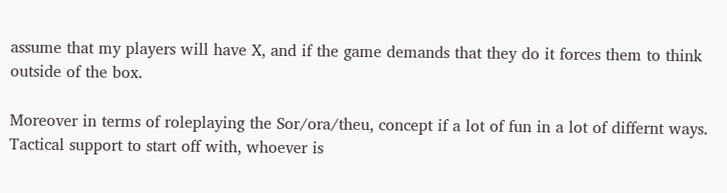assume that my players will have X, and if the game demands that they do it forces them to think outside of the box.

Moreover in terms of roleplaying the Sor/ora/theu, concept if a lot of fun in a lot of differnt ways. Tactical support to start off with, whoever is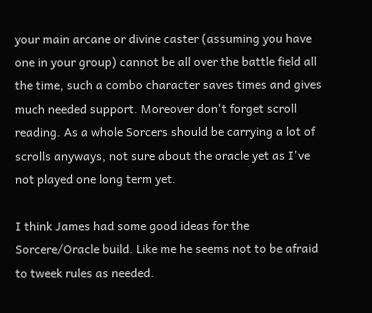your main arcane or divine caster (assuming you have one in your group) cannot be all over the battle field all the time, such a combo character saves times and gives much needed support. Moreover don't forget scroll reading. As a whole Sorcers should be carrying a lot of scrolls anyways, not sure about the oracle yet as I've not played one long term yet.

I think James had some good ideas for the Sorcere/Oracle build. Like me he seems not to be afraid to tweek rules as needed.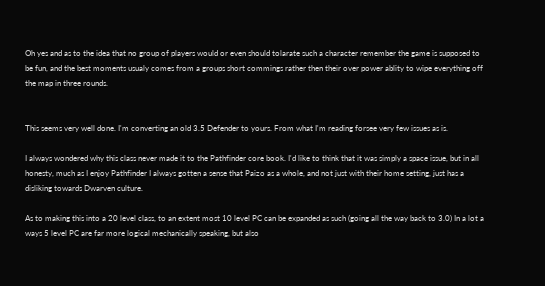Oh yes and as to the idea that no group of players would or even should tolarate such a character remember the game is supposed to be fun, and the best moments usualy comes from a groups short commings rather then their over power ablity to wipe everything off the map in three rounds.


This seems very well done. I'm converting an old 3.5 Defender to yours. From what I'm reading forsee very few issues as is.

I always wondered why this class never made it to the Pathfinder core book. I'd like to think that it was simply a space issue, but in all honesty, much as I enjoy Pathfinder I always gotten a sense that Paizo as a whole, and not just with their home setting, just has a disliking towards Dwarven culture.

As to making this into a 20 level class, to an extent most 10 level PC can be expanded as such (going all the way back to 3.0) In a lot a ways 5 level PC are far more logical mechanically speaking, but also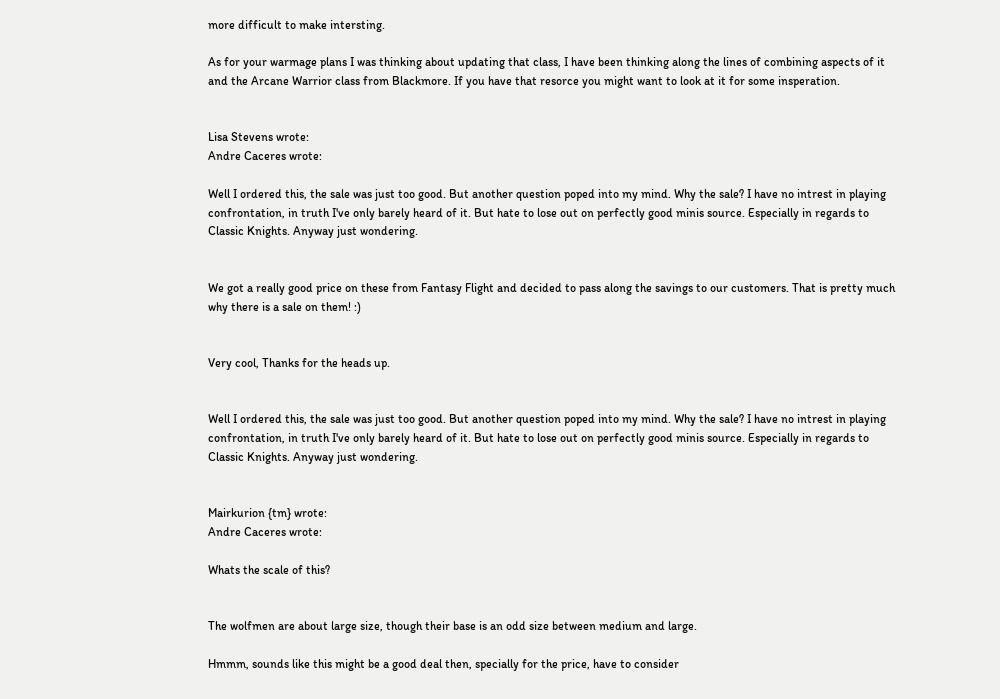more difficult to make intersting.

As for your warmage plans I was thinking about updating that class, I have been thinking along the lines of combining aspects of it and the Arcane Warrior class from Blackmore. If you have that resorce you might want to look at it for some insperation.


Lisa Stevens wrote:
Andre Caceres wrote:

Well I ordered this, the sale was just too good. But another question poped into my mind. Why the sale? I have no intrest in playing confrontation, in truth I've only barely heard of it. But hate to lose out on perfectly good minis source. Especially in regards to Classic Knights. Anyway just wondering.


We got a really good price on these from Fantasy Flight and decided to pass along the savings to our customers. That is pretty much why there is a sale on them! :)


Very cool, Thanks for the heads up.


Well I ordered this, the sale was just too good. But another question poped into my mind. Why the sale? I have no intrest in playing confrontation, in truth I've only barely heard of it. But hate to lose out on perfectly good minis source. Especially in regards to Classic Knights. Anyway just wondering.


Mairkurion {tm} wrote:
Andre Caceres wrote:

Whats the scale of this?


The wolfmen are about large size, though their base is an odd size between medium and large.

Hmmm, sounds like this might be a good deal then, specially for the price, have to consider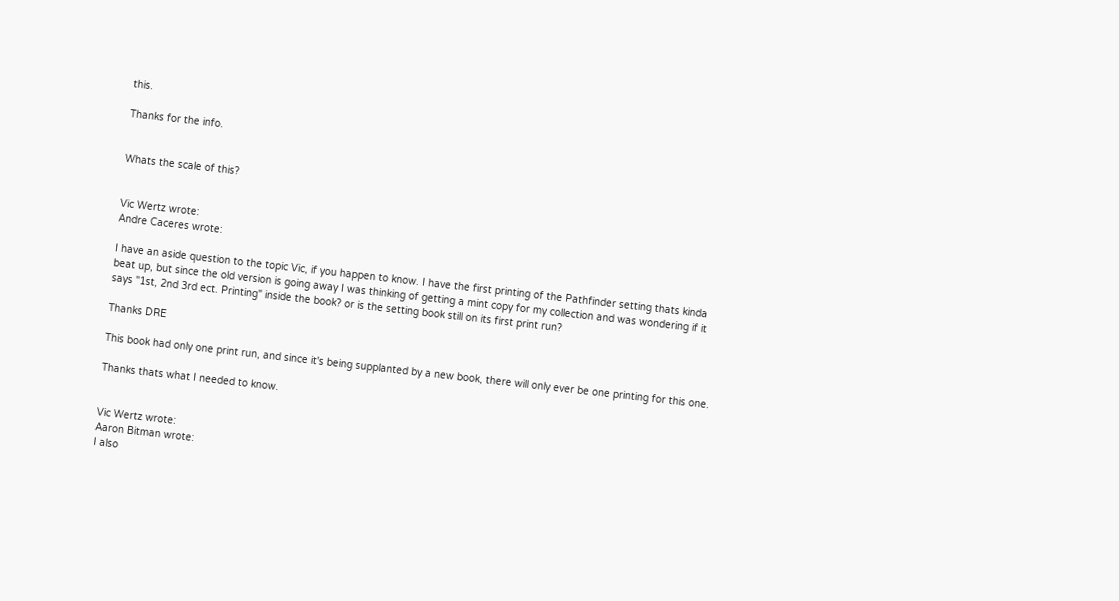this.

Thanks for the info.


Whats the scale of this?


Vic Wertz wrote:
Andre Caceres wrote:

I have an aside question to the topic Vic, if you happen to know. I have the first printing of the Pathfinder setting thats kinda beat up, but since the old version is going away I was thinking of getting a mint copy for my collection and was wondering if it says "1st, 2nd 3rd ect. Printing" inside the book? or is the setting book still on its first print run?

Thanks DRE

This book had only one print run, and since it's being supplanted by a new book, there will only ever be one printing for this one.

Thanks thats what I needed to know.


Vic Wertz wrote:
Aaron Bitman wrote:
I also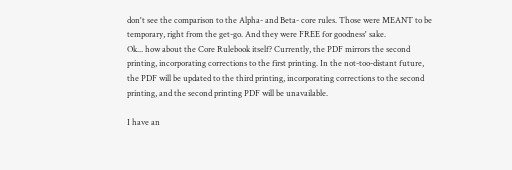don't see the comparison to the Alpha- and Beta- core rules. Those were MEANT to be temporary, right from the get-go. And they were FREE for goodness' sake.
Ok... how about the Core Rulebook itself? Currently, the PDF mirrors the second printing, incorporating corrections to the first printing. In the not-too-distant future, the PDF will be updated to the third printing, incorporating corrections to the second printing, and the second printing PDF will be unavailable.

I have an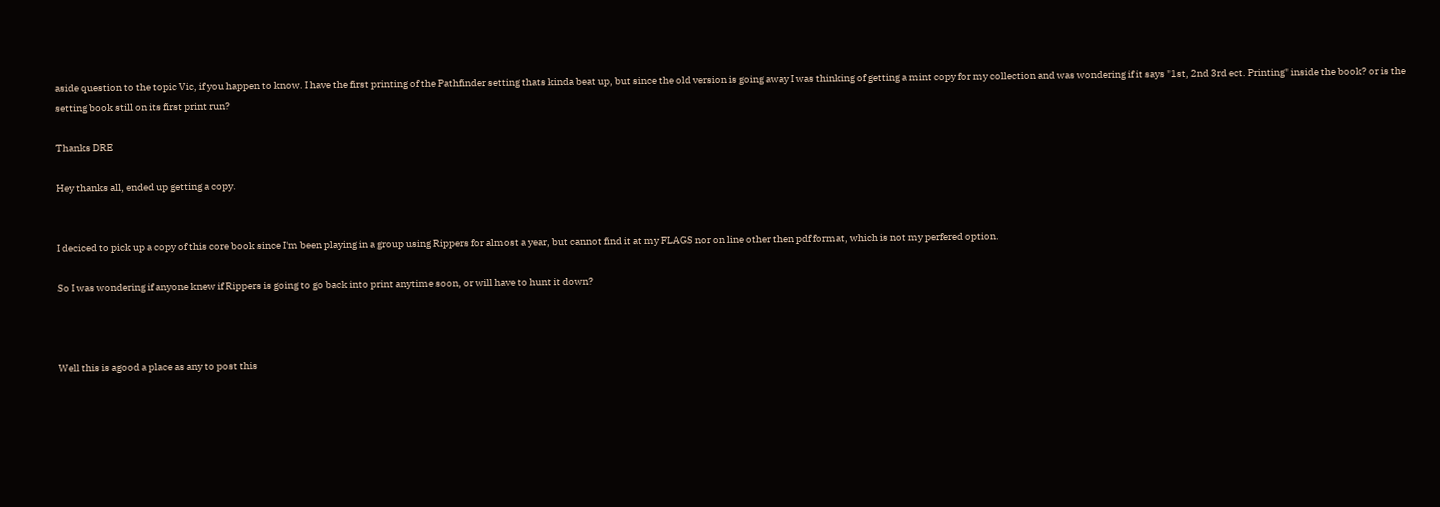aside question to the topic Vic, if you happen to know. I have the first printing of the Pathfinder setting thats kinda beat up, but since the old version is going away I was thinking of getting a mint copy for my collection and was wondering if it says "1st, 2nd 3rd ect. Printing" inside the book? or is the setting book still on its first print run?

Thanks DRE

Hey thanks all, ended up getting a copy.


I deciced to pick up a copy of this core book since I'm been playing in a group using Rippers for almost a year, but cannot find it at my FLAGS nor on line other then pdf format, which is not my perfered option.

So I was wondering if anyone knew if Rippers is going to go back into print anytime soon, or will have to hunt it down?



Well this is agood a place as any to post this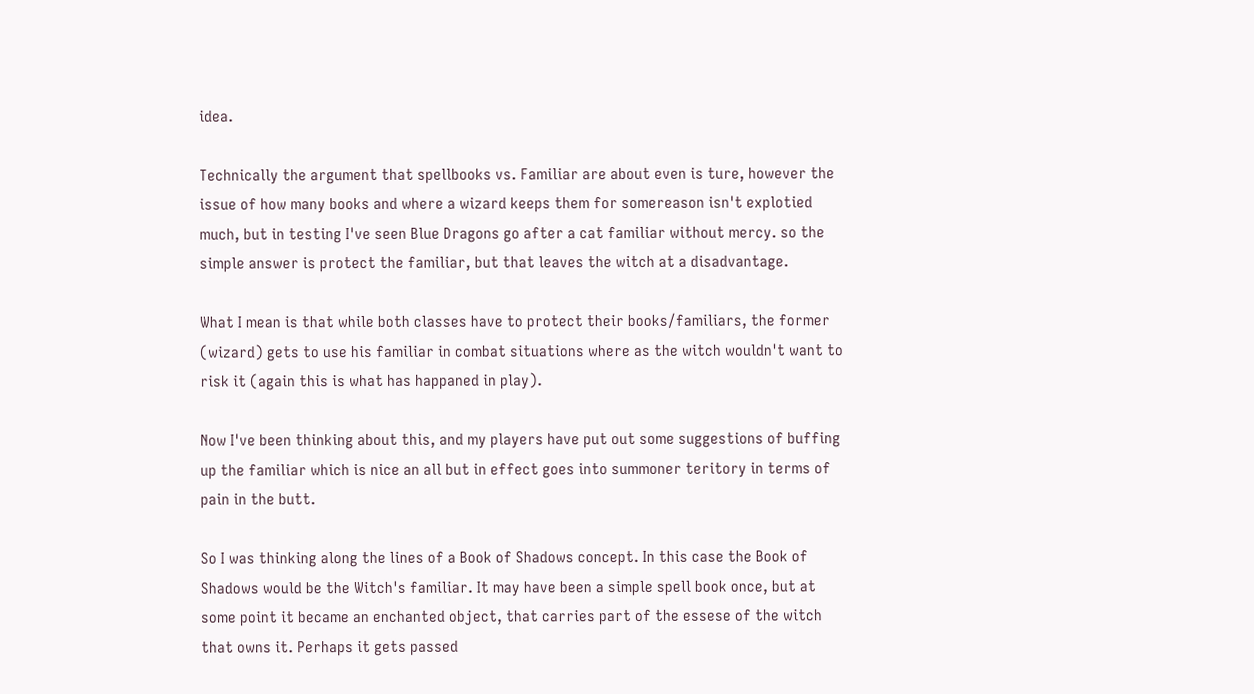idea.

Technically the argument that spellbooks vs. Familiar are about even is ture, however the issue of how many books and where a wizard keeps them for somereason isn't explotied much, but in testing I've seen Blue Dragons go after a cat familiar without mercy. so the simple answer is protect the familiar, but that leaves the witch at a disadvantage.

What I mean is that while both classes have to protect their books/familiars, the former (wizard) gets to use his familiar in combat situations where as the witch wouldn't want to risk it (again this is what has happaned in play).

Now I've been thinking about this, and my players have put out some suggestions of buffing up the familiar which is nice an all but in effect goes into summoner teritory in terms of pain in the butt.

So I was thinking along the lines of a Book of Shadows concept. In this case the Book of Shadows would be the Witch's familiar. It may have been a simple spell book once, but at some point it became an enchanted object, that carries part of the essese of the witch that owns it. Perhaps it gets passed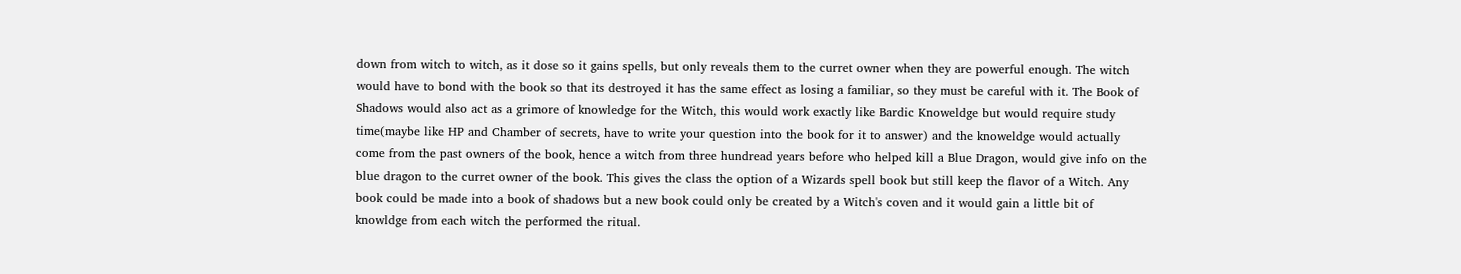down from witch to witch, as it dose so it gains spells, but only reveals them to the curret owner when they are powerful enough. The witch would have to bond with the book so that its destroyed it has the same effect as losing a familiar, so they must be careful with it. The Book of Shadows would also act as a grimore of knowledge for the Witch, this would work exactly like Bardic Knoweldge but would require study time(maybe like HP and Chamber of secrets, have to write your question into the book for it to answer) and the knoweldge would actually come from the past owners of the book, hence a witch from three hundread years before who helped kill a Blue Dragon, would give info on the blue dragon to the curret owner of the book. This gives the class the option of a Wizards spell book but still keep the flavor of a Witch. Any book could be made into a book of shadows but a new book could only be created by a Witch's coven and it would gain a little bit of knowldge from each witch the performed the ritual.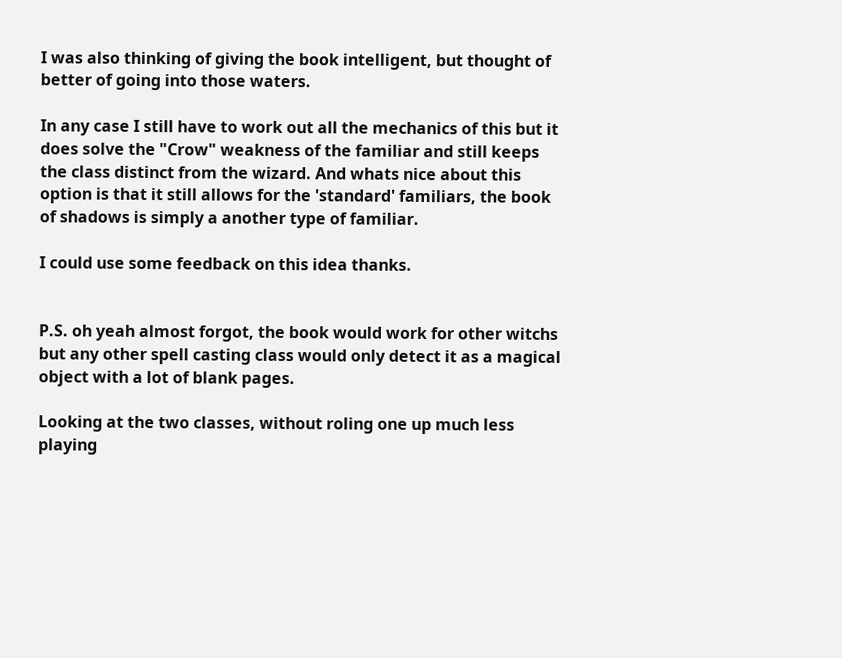I was also thinking of giving the book intelligent, but thought of better of going into those waters.

In any case I still have to work out all the mechanics of this but it does solve the "Crow" weakness of the familiar and still keeps the class distinct from the wizard. And whats nice about this option is that it still allows for the 'standard' familiars, the book of shadows is simply a another type of familiar.

I could use some feedback on this idea thanks.


P.S. oh yeah almost forgot, the book would work for other witchs but any other spell casting class would only detect it as a magical object with a lot of blank pages.

Looking at the two classes, without roling one up much less playing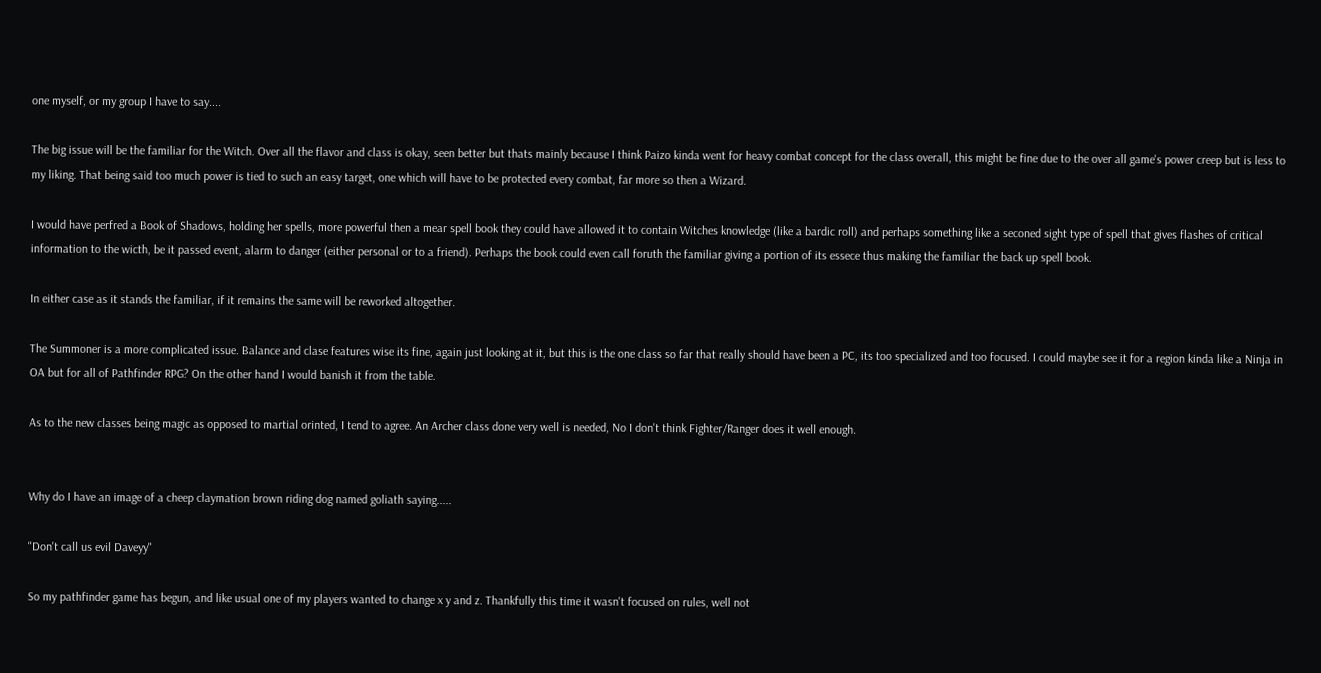one myself, or my group I have to say....

The big issue will be the familiar for the Witch. Over all the flavor and class is okay, seen better but thats mainly because I think Paizo kinda went for heavy combat concept for the class overall, this might be fine due to the over all game's power creep but is less to my liking. That being said too much power is tied to such an easy target, one which will have to be protected every combat, far more so then a Wizard.

I would have perfred a Book of Shadows, holding her spells, more powerful then a mear spell book they could have allowed it to contain Witches knowledge (like a bardic roll) and perhaps something like a seconed sight type of spell that gives flashes of critical information to the wicth, be it passed event, alarm to danger (either personal or to a friend). Perhaps the book could even call foruth the familiar giving a portion of its essece thus making the familiar the back up spell book.

In either case as it stands the familiar, if it remains the same will be reworked altogether.

The Summoner is a more complicated issue. Balance and clase features wise its fine, again just looking at it, but this is the one class so far that really should have been a PC, its too specialized and too focused. I could maybe see it for a region kinda like a Ninja in OA but for all of Pathfinder RPG? On the other hand I would banish it from the table.

As to the new classes being magic as opposed to martial orinted, I tend to agree. An Archer class done very well is needed, No I don't think Fighter/Ranger does it well enough.


Why do I have an image of a cheep claymation brown riding dog named goliath saying.....

"Don't call us evil Daveyy"

So my pathfinder game has begun, and like usual one of my players wanted to change x y and z. Thankfully this time it wasn't focused on rules, well not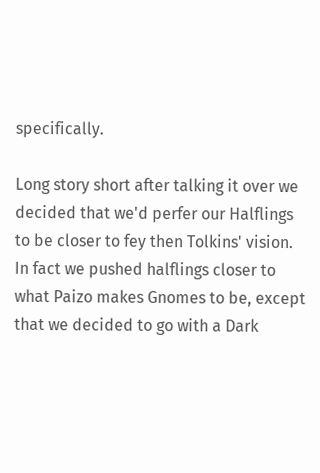specifically.

Long story short after talking it over we decided that we'd perfer our Halflings to be closer to fey then Tolkins' vision. In fact we pushed halflings closer to what Paizo makes Gnomes to be, except that we decided to go with a Dark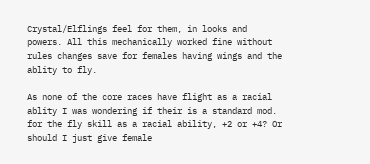Crystal/Elflings feel for them, in looks and powers. All this mechanically worked fine without rules changes save for females having wings and the ablity to fly.

As none of the core races have flight as a racial ablity I was wondering if their is a standard mod. for the fly skill as a racial ability, +2 or +4? Or should I just give female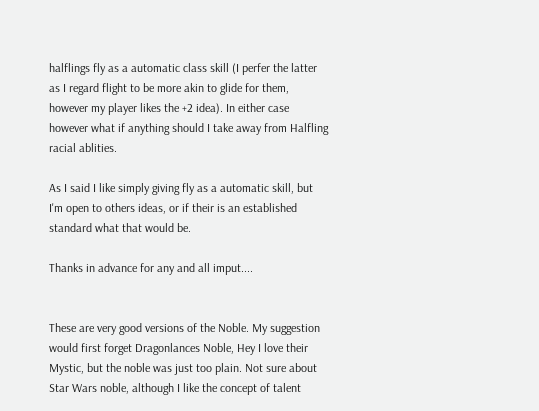halflings fly as a automatic class skill (I perfer the latter as I regard flight to be more akin to glide for them, however my player likes the +2 idea). In either case however what if anything should I take away from Halfling racial ablities.

As I said I like simply giving fly as a automatic skill, but I'm open to others ideas, or if their is an established standard what that would be.

Thanks in advance for any and all imput....


These are very good versions of the Noble. My suggestion would first forget Dragonlances Noble, Hey I love their Mystic, but the noble was just too plain. Not sure about Star Wars noble, although I like the concept of talent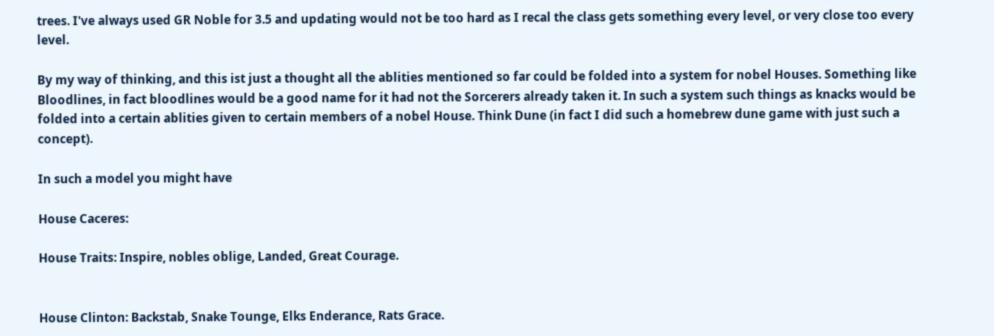trees. I've always used GR Noble for 3.5 and updating would not be too hard as I recal the class gets something every level, or very close too every level.

By my way of thinking, and this ist just a thought all the ablities mentioned so far could be folded into a system for nobel Houses. Something like Bloodlines, in fact bloodlines would be a good name for it had not the Sorcerers already taken it. In such a system such things as knacks would be folded into a certain ablities given to certain members of a nobel House. Think Dune (in fact I did such a homebrew dune game with just such a concept).

In such a model you might have

House Caceres:

House Traits: Inspire, nobles oblige, Landed, Great Courage.


House Clinton: Backstab, Snake Tounge, Elks Enderance, Rats Grace.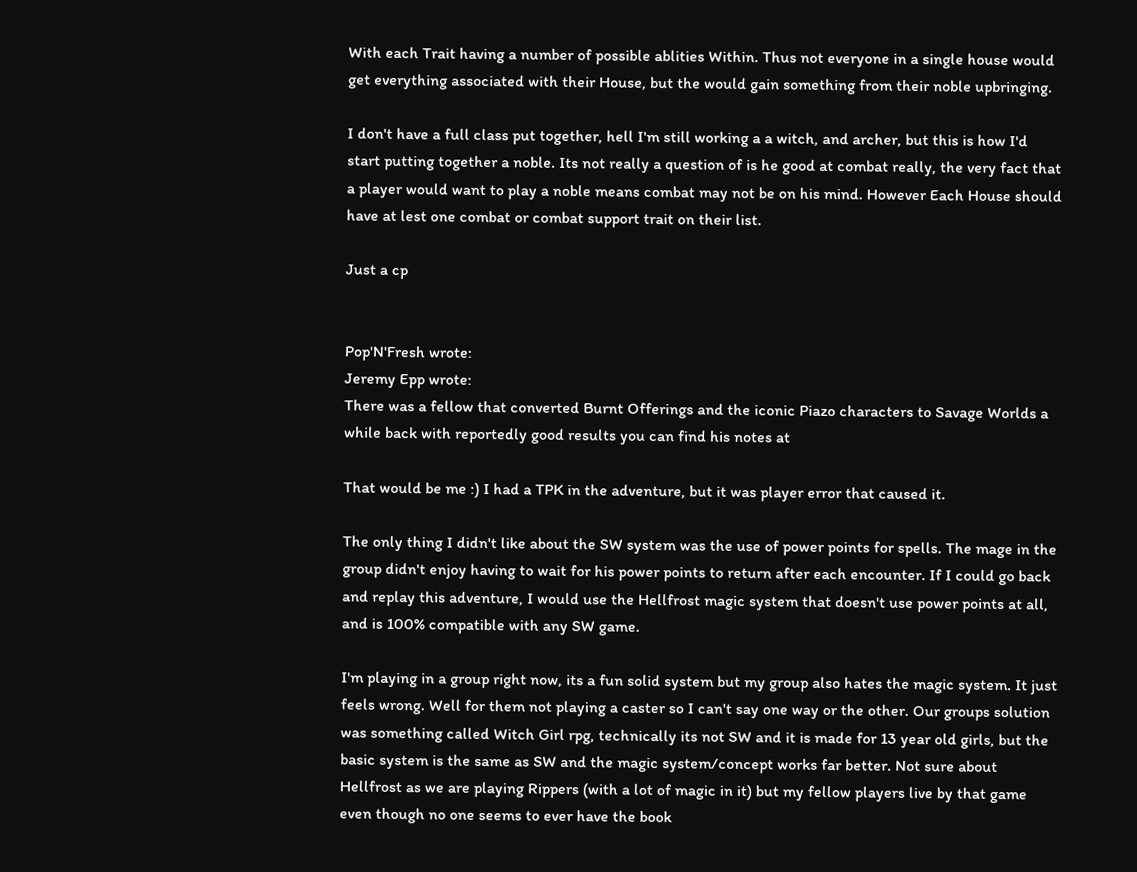With each Trait having a number of possible ablities Within. Thus not everyone in a single house would get everything associated with their House, but the would gain something from their noble upbringing.

I don't have a full class put together, hell I'm still working a a witch, and archer, but this is how I'd start putting together a noble. Its not really a question of is he good at combat really, the very fact that a player would want to play a noble means combat may not be on his mind. However Each House should have at lest one combat or combat support trait on their list.

Just a cp


Pop'N'Fresh wrote:
Jeremy Epp wrote:
There was a fellow that converted Burnt Offerings and the iconic Piazo characters to Savage Worlds a while back with reportedly good results you can find his notes at

That would be me :) I had a TPK in the adventure, but it was player error that caused it.

The only thing I didn't like about the SW system was the use of power points for spells. The mage in the group didn't enjoy having to wait for his power points to return after each encounter. If I could go back and replay this adventure, I would use the Hellfrost magic system that doesn't use power points at all, and is 100% compatible with any SW game.

I'm playing in a group right now, its a fun solid system but my group also hates the magic system. It just feels wrong. Well for them not playing a caster so I can't say one way or the other. Our groups solution was something called Witch Girl rpg, technically its not SW and it is made for 13 year old girls, but the basic system is the same as SW and the magic system/concept works far better. Not sure about Hellfrost as we are playing Rippers (with a lot of magic in it) but my fellow players live by that game even though no one seems to ever have the book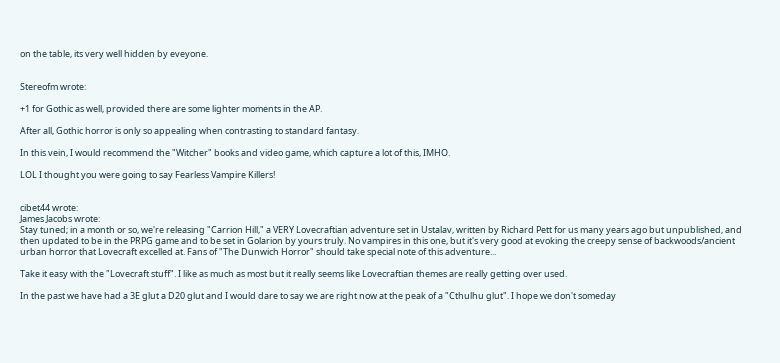on the table, its very well hidden by eveyone.


Stereofm wrote:

+1 for Gothic as well, provided there are some lighter moments in the AP.

After all, Gothic horror is only so appealing when contrasting to standard fantasy.

In this vein, I would recommend the "Witcher" books and video game, which capture a lot of this, IMHO.

LOL I thought you were going to say Fearless Vampire Killers!


cibet44 wrote:
James Jacobs wrote:
Stay tuned; in a month or so, we're releasing "Carrion Hill," a VERY Lovecraftian adventure set in Ustalav, written by Richard Pett for us many years ago but unpublished, and then updated to be in the PRPG game and to be set in Golarion by yours truly. No vampires in this one, but it's very good at evoking the creepy sense of backwoods/ancient urban horror that Lovecraft excelled at. Fans of "The Dunwich Horror" should take special note of this adventure...

Take it easy with the "Lovecraft stuff". I like as much as most but it really seems like Lovecraftian themes are really getting over used.

In the past we have had a 3E glut a D20 glut and I would dare to say we are right now at the peak of a "Cthulhu glut". I hope we don't someday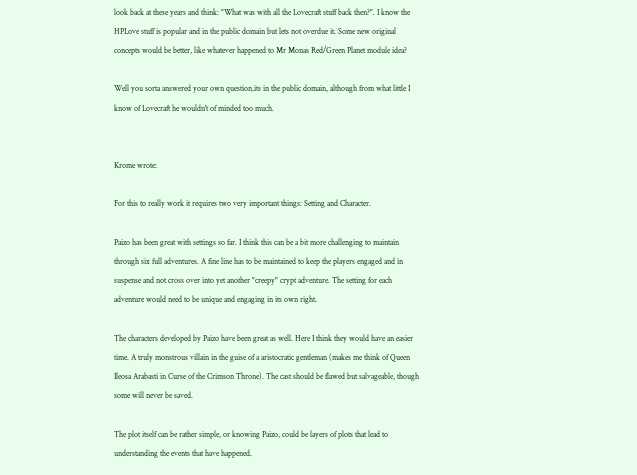look back at these years and think: "What was with all the Lovecraft stuff back then?". I know the HPLove stuff is popular and in the public domain but lets not overdue it. Some new original concepts would be better, like whatever happened to Mr Monas Red/Green Planet module idea?

Well you sorta answered your own question,its in the public domain, although from what little I know of Lovecraft he wouldn't of minded too much.


Krome wrote:

For this to really work it requires two very important things: Setting and Character.

Paizo has been great with settings so far. I think this can be a bit more challenging to maintain through six full adventures. A fine line has to be maintained to keep the players engaged and in suspense and not cross over into yet another "creepy" crypt adventure. The setting for each adventure would need to be unique and engaging in its own right.

The characters developed by Paizo have been great as well. Here I think they would have an easier time. A truly monstrous villain in the guise of a aristocratic gentleman (makes me think of Queen Ileosa Arabasti in Curse of the Crimson Throne). The cast should be flawed but salvageable, though some will never be saved.

The plot itself can be rather simple, or knowing Paizo, could be layers of plots that lead to understanding the events that have happened.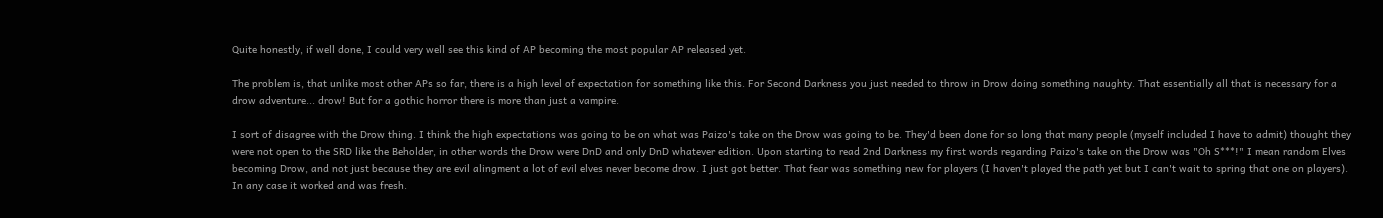Quite honestly, if well done, I could very well see this kind of AP becoming the most popular AP released yet.

The problem is, that unlike most other APs so far, there is a high level of expectation for something like this. For Second Darkness you just needed to throw in Drow doing something naughty. That essentially all that is necessary for a drow adventure... drow! But for a gothic horror there is more than just a vampire.

I sort of disagree with the Drow thing. I think the high expectations was going to be on what was Paizo's take on the Drow was going to be. They'd been done for so long that many people (myself included I have to admit) thought they were not open to the SRD like the Beholder, in other words the Drow were DnD and only DnD whatever edition. Upon starting to read 2nd Darkness my first words regarding Paizo's take on the Drow was "Oh S***!" I mean random Elves becoming Drow, and not just because they are evil alingment a lot of evil elves never become drow. I just got better. That fear was something new for players (I haven't played the path yet but I can't wait to spring that one on players). In any case it worked and was fresh.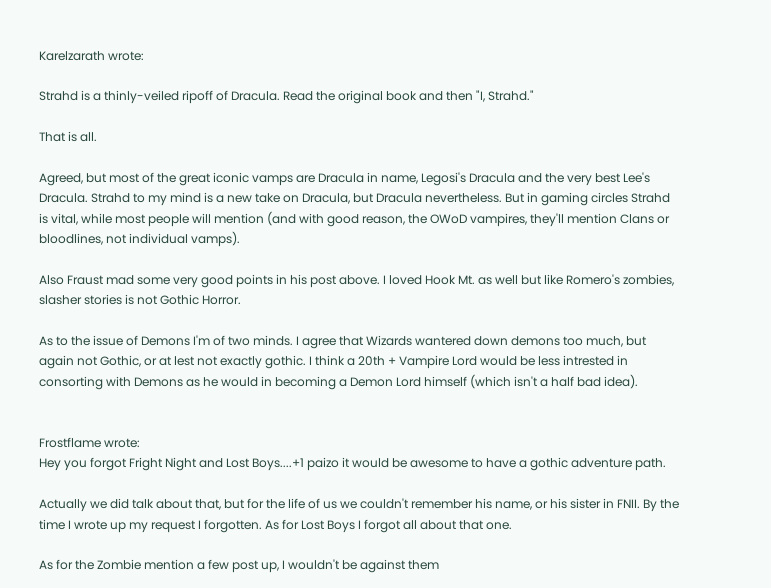Karelzarath wrote:

Strahd is a thinly-veiled ripoff of Dracula. Read the original book and then "I, Strahd."

That is all.

Agreed, but most of the great iconic vamps are Dracula in name, Legosi's Dracula and the very best Lee's Dracula. Strahd to my mind is a new take on Dracula, but Dracula nevertheless. But in gaming circles Strahd is vital, while most people will mention (and with good reason, the OWoD vampires, they'll mention Clans or bloodlines, not individual vamps).

Also Fraust mad some very good points in his post above. I loved Hook Mt. as well but like Romero's zombies, slasher stories is not Gothic Horror.

As to the issue of Demons I'm of two minds. I agree that Wizards wantered down demons too much, but again not Gothic, or at lest not exactly gothic. I think a 20th + Vampire Lord would be less intrested in consorting with Demons as he would in becoming a Demon Lord himself (which isn't a half bad idea).


Frostflame wrote:
Hey you forgot Fright Night and Lost Boys....+1 paizo it would be awesome to have a gothic adventure path.

Actually we did talk about that, but for the life of us we couldn't remember his name, or his sister in FNII. By the time I wrote up my request I forgotten. As for Lost Boys I forgot all about that one.

As for the Zombie mention a few post up, I wouldn't be against them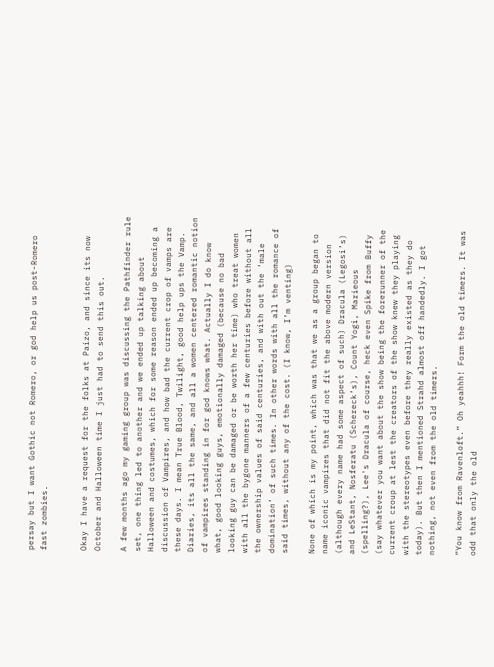persay but I want Gothic not Romero, or god help us post-Romero fast zombies.


Okay I have a request for the folks at Paizo, and since its now October and Halloween time I just had to send this out.

A few months ago my gaming group was discussing the Pathfinder rule set, one thing led to another and we ended up talking about Halloween and costumes, which for some reason ended up becoming a discussion of Vampires, and how bad the current crop of vamps are these days. I mean True Blood, Twilight, good help ups the Vamp. Diaries, its all the same, and all a women centered romantic notion of vampires standing in for god knows what. Actually I do know what, good looking guys, emotionally damaged (because no bad looking guy can be damaged or be worth her time) who treat women with all the bygone manners of a few centuries before without all the ownership values of said centuries, and with out the ‘male domination’ of such times. In other words with all the romance of said times, without any of the cost. (I know, I’m venting)

None of which is my point, which was that we as a group began to name iconic vampires that did not fit the above modern version (although every name had some aspect of such) Dracula (Legosi’s) and LeStant, Nosferatu (Schereck’s), Count Yogi, Marieous (spelling?), Lee's Dracula of course, heck even Spike from Buffy (say whatever you want about the show being the forerunner of the current croup at lest the creators of the show knew they playing with the stereotypes even before they really existed as they do today). But then I mentioned Strahd almost off handedly. I got nothing, not even from the old timers.

“You know from Ravenloft.” Oh yeahhh! Form the old timers. It was odd that only the old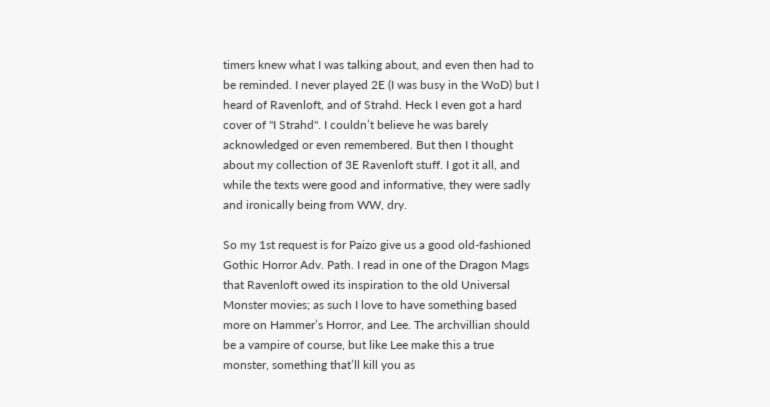timers knew what I was talking about, and even then had to be reminded. I never played 2E (I was busy in the WoD) but I heard of Ravenloft, and of Strahd. Heck I even got a hard cover of "I Strahd". I couldn’t believe he was barely acknowledged or even remembered. But then I thought about my collection of 3E Ravenloft stuff. I got it all, and while the texts were good and informative, they were sadly and ironically being from WW, dry.

So my 1st request is for Paizo give us a good old-fashioned Gothic Horror Adv. Path. I read in one of the Dragon Mags that Ravenloft owed its inspiration to the old Universal Monster movies; as such I love to have something based more on Hammer’s Horror, and Lee. The archvillian should be a vampire of course, but like Lee make this a true monster, something that’ll kill you as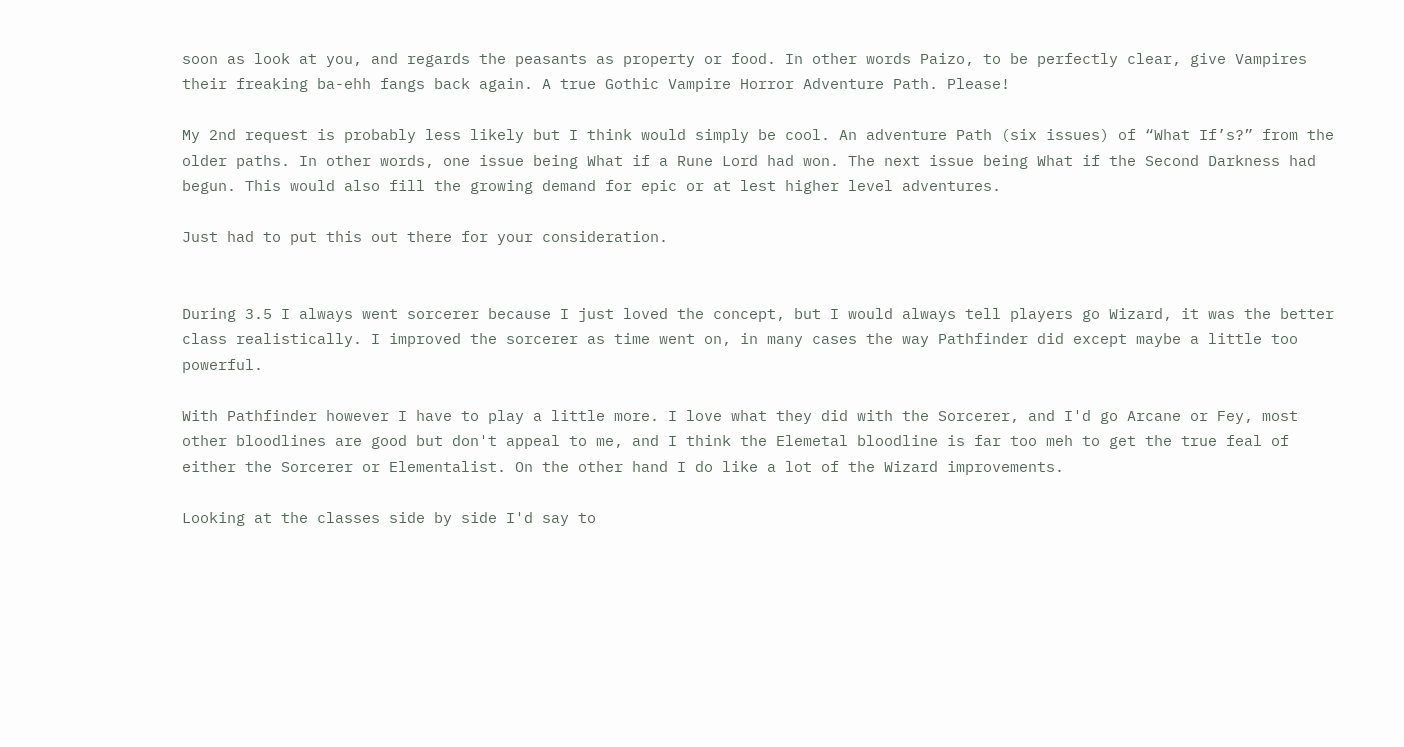soon as look at you, and regards the peasants as property or food. In other words Paizo, to be perfectly clear, give Vampires their freaking ba-ehh fangs back again. A true Gothic Vampire Horror Adventure Path. Please!

My 2nd request is probably less likely but I think would simply be cool. An adventure Path (six issues) of “What If’s?” from the older paths. In other words, one issue being What if a Rune Lord had won. The next issue being What if the Second Darkness had begun. This would also fill the growing demand for epic or at lest higher level adventures.

Just had to put this out there for your consideration.


During 3.5 I always went sorcerer because I just loved the concept, but I would always tell players go Wizard, it was the better class realistically. I improved the sorcerer as time went on, in many cases the way Pathfinder did except maybe a little too powerful.

With Pathfinder however I have to play a little more. I love what they did with the Sorcerer, and I'd go Arcane or Fey, most other bloodlines are good but don't appeal to me, and I think the Elemetal bloodline is far too meh to get the true feal of either the Sorcerer or Elementalist. On the other hand I do like a lot of the Wizard improvements.

Looking at the classes side by side I'd say to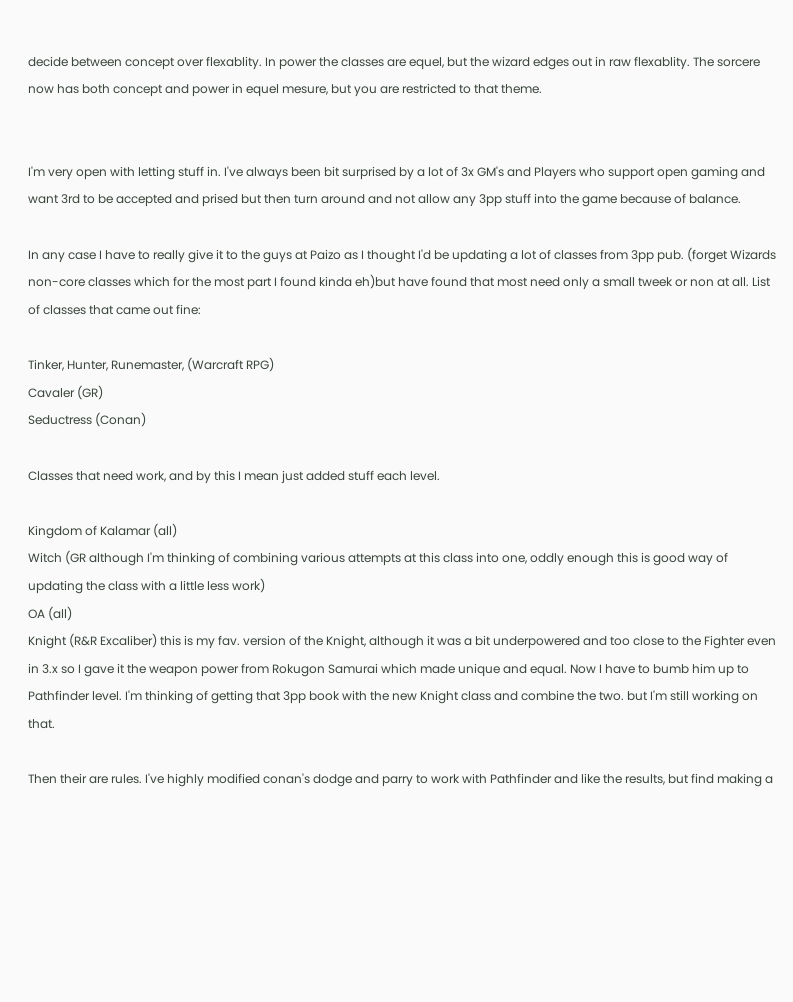decide between concept over flexablity. In power the classes are equel, but the wizard edges out in raw flexablity. The sorcere now has both concept and power in equel mesure, but you are restricted to that theme.


I'm very open with letting stuff in. I've always been bit surprised by a lot of 3x GM's and Players who support open gaming and want 3rd to be accepted and prised but then turn around and not allow any 3pp stuff into the game because of balance.

In any case I have to really give it to the guys at Paizo as I thought I'd be updating a lot of classes from 3pp pub. (forget Wizards non-core classes which for the most part I found kinda eh)but have found that most need only a small tweek or non at all. List of classes that came out fine:

Tinker, Hunter, Runemaster, (Warcraft RPG)
Cavaler (GR)
Seductress (Conan)

Classes that need work, and by this I mean just added stuff each level.

Kingdom of Kalamar (all)
Witch (GR although I'm thinking of combining various attempts at this class into one, oddly enough this is good way of updating the class with a little less work)
OA (all)
Knight (R&R Excaliber) this is my fav. version of the Knight, although it was a bit underpowered and too close to the Fighter even in 3.x so I gave it the weapon power from Rokugon Samurai which made unique and equal. Now I have to bumb him up to Pathfinder level. I'm thinking of getting that 3pp book with the new Knight class and combine the two. but I'm still working on that.

Then their are rules. I've highly modified conan's dodge and parry to work with Pathfinder and like the results, but find making a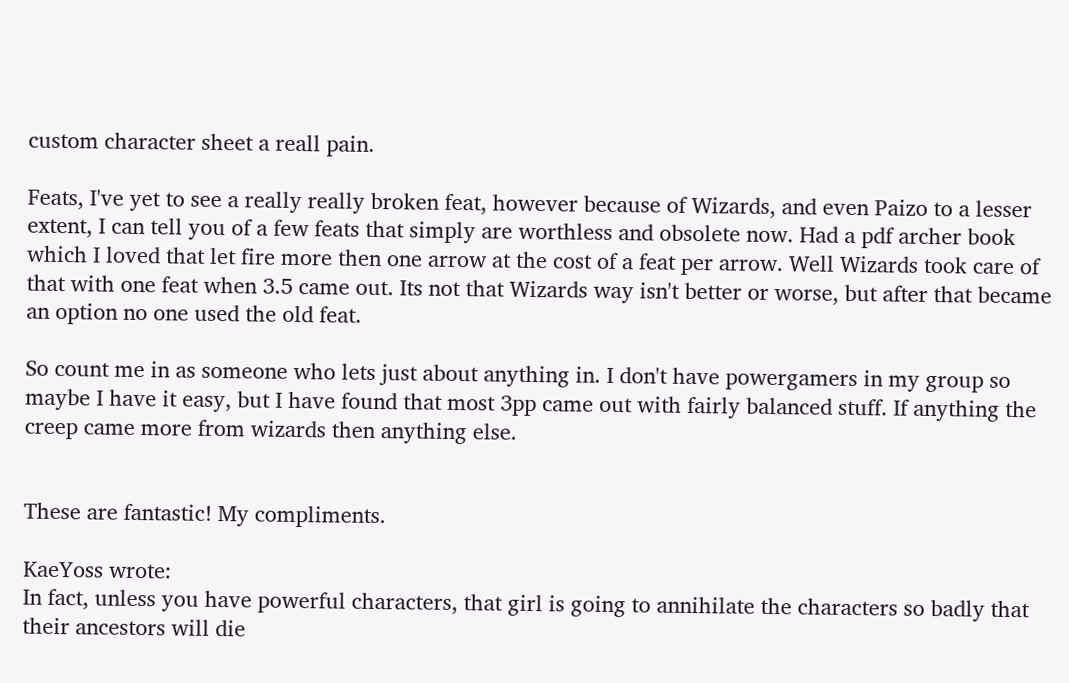custom character sheet a reall pain.

Feats, I've yet to see a really really broken feat, however because of Wizards, and even Paizo to a lesser extent, I can tell you of a few feats that simply are worthless and obsolete now. Had a pdf archer book which I loved that let fire more then one arrow at the cost of a feat per arrow. Well Wizards took care of that with one feat when 3.5 came out. Its not that Wizards way isn't better or worse, but after that became an option no one used the old feat.

So count me in as someone who lets just about anything in. I don't have powergamers in my group so maybe I have it easy, but I have found that most 3pp came out with fairly balanced stuff. If anything the creep came more from wizards then anything else.


These are fantastic! My compliments.

KaeYoss wrote:
In fact, unless you have powerful characters, that girl is going to annihilate the characters so badly that their ancestors will die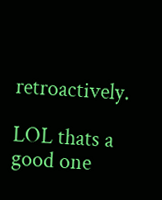retroactively.

LOL thats a good one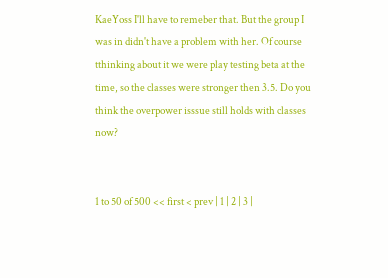KaeYoss I'll have to remeber that. But the group I was in didn't have a problem with her. Of course tthinking about it we were play testing beta at the time, so the classes were stronger then 3.5. Do you think the overpower isssue still holds with classes now?


1 to 50 of 500 << first < prev | 1 | 2 | 3 |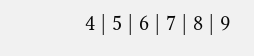4 | 5 | 6 | 7 | 8 | 9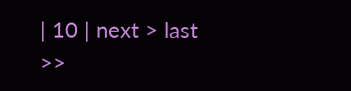| 10 | next > last >>